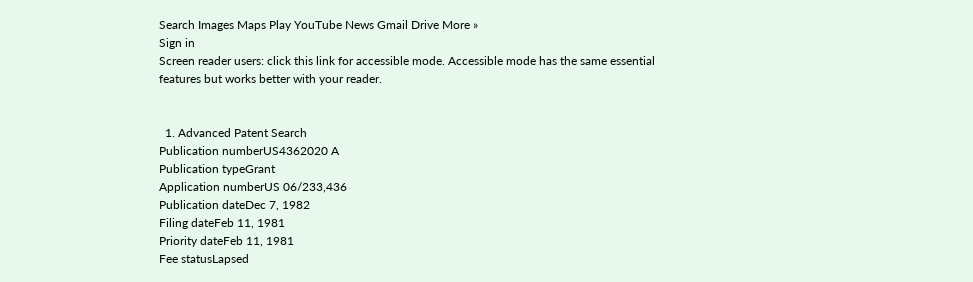Search Images Maps Play YouTube News Gmail Drive More »
Sign in
Screen reader users: click this link for accessible mode. Accessible mode has the same essential features but works better with your reader.


  1. Advanced Patent Search
Publication numberUS4362020 A
Publication typeGrant
Application numberUS 06/233,436
Publication dateDec 7, 1982
Filing dateFeb 11, 1981
Priority dateFeb 11, 1981
Fee statusLapsed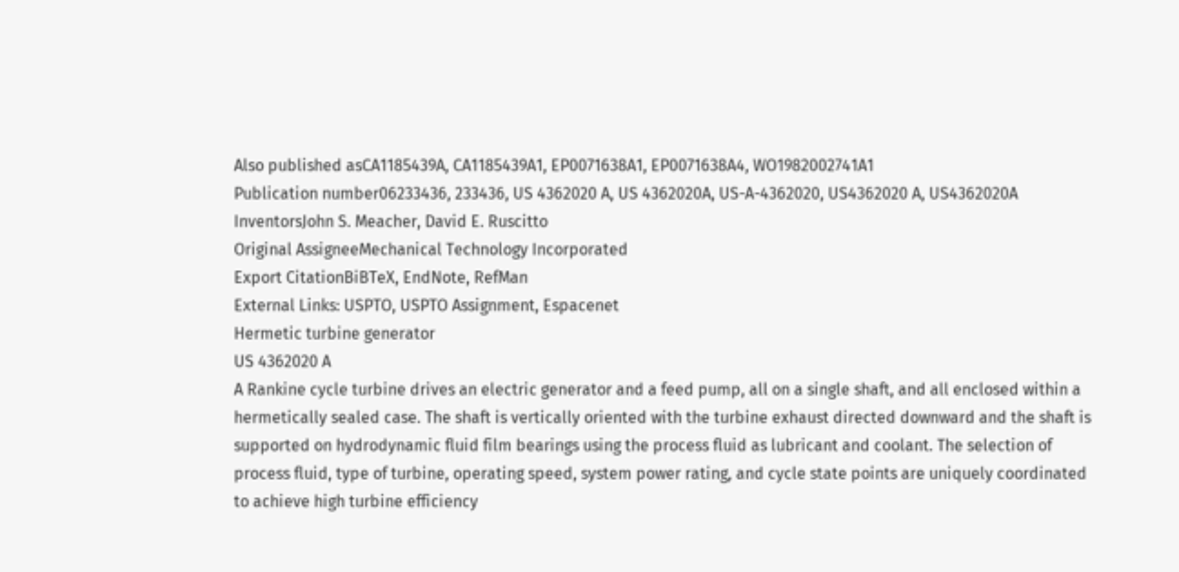Also published asCA1185439A, CA1185439A1, EP0071638A1, EP0071638A4, WO1982002741A1
Publication number06233436, 233436, US 4362020 A, US 4362020A, US-A-4362020, US4362020 A, US4362020A
InventorsJohn S. Meacher, David E. Ruscitto
Original AssigneeMechanical Technology Incorporated
Export CitationBiBTeX, EndNote, RefMan
External Links: USPTO, USPTO Assignment, Espacenet
Hermetic turbine generator
US 4362020 A
A Rankine cycle turbine drives an electric generator and a feed pump, all on a single shaft, and all enclosed within a hermetically sealed case. The shaft is vertically oriented with the turbine exhaust directed downward and the shaft is supported on hydrodynamic fluid film bearings using the process fluid as lubricant and coolant. The selection of process fluid, type of turbine, operating speed, system power rating, and cycle state points are uniquely coordinated to achieve high turbine efficiency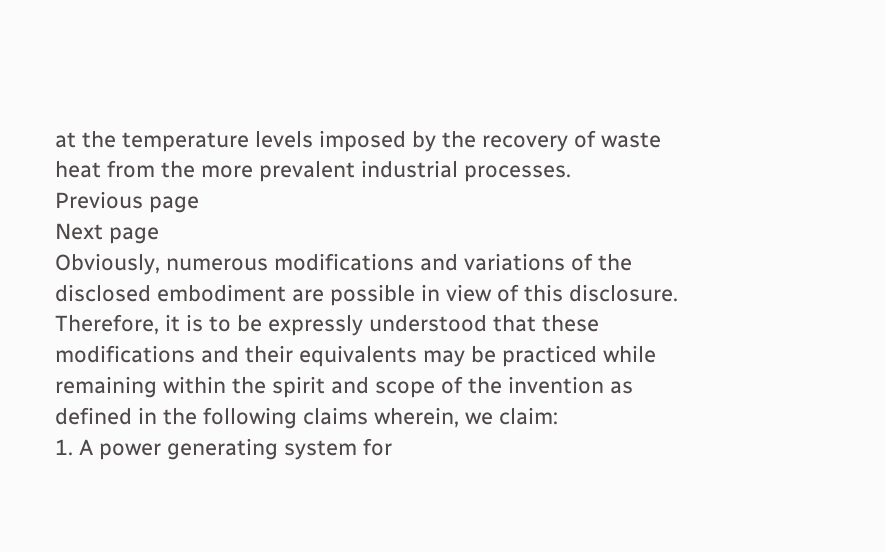at the temperature levels imposed by the recovery of waste heat from the more prevalent industrial processes.
Previous page
Next page
Obviously, numerous modifications and variations of the disclosed embodiment are possible in view of this disclosure. Therefore, it is to be expressly understood that these modifications and their equivalents may be practiced while remaining within the spirit and scope of the invention as defined in the following claims wherein, we claim:
1. A power generating system for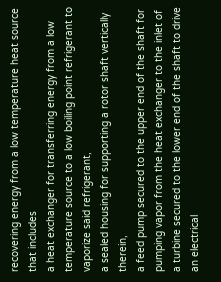recovering energy from a low temperature heat source that includes
a heat exchanger for transferring energy from a low temperature source to a low boiling point refrigerant to vaporize said refrigerant,
a sealed housing for supporting a rotor shaft vertically therein,
a feed pump secured to the upper end of the shaft for pumping vapor from the heat exchanger to the inlet of a turbine secured to the lower end of the shaft to drive an electrical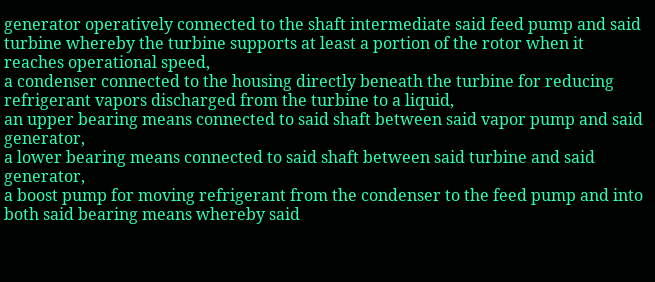generator operatively connected to the shaft intermediate said feed pump and said turbine whereby the turbine supports at least a portion of the rotor when it reaches operational speed,
a condenser connected to the housing directly beneath the turbine for reducing refrigerant vapors discharged from the turbine to a liquid,
an upper bearing means connected to said shaft between said vapor pump and said generator,
a lower bearing means connected to said shaft between said turbine and said generator,
a boost pump for moving refrigerant from the condenser to the feed pump and into both said bearing means whereby said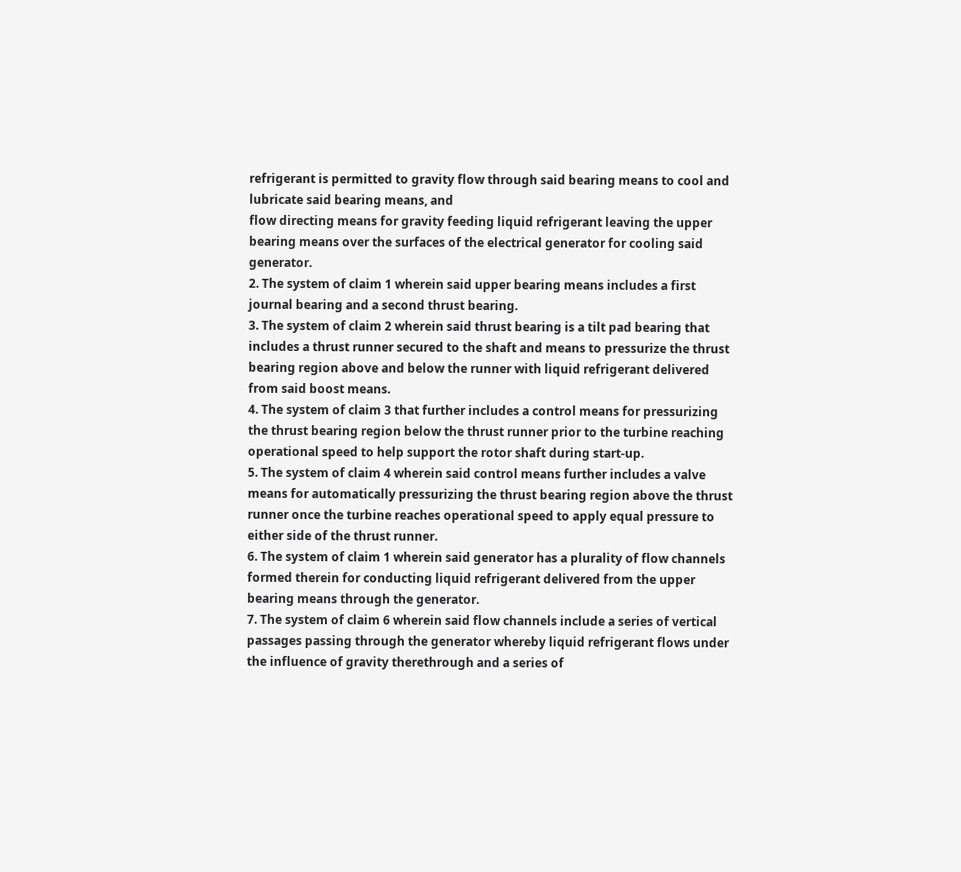refrigerant is permitted to gravity flow through said bearing means to cool and lubricate said bearing means, and
flow directing means for gravity feeding liquid refrigerant leaving the upper bearing means over the surfaces of the electrical generator for cooling said generator.
2. The system of claim 1 wherein said upper bearing means includes a first journal bearing and a second thrust bearing.
3. The system of claim 2 wherein said thrust bearing is a tilt pad bearing that includes a thrust runner secured to the shaft and means to pressurize the thrust bearing region above and below the runner with liquid refrigerant delivered from said boost means.
4. The system of claim 3 that further includes a control means for pressurizing the thrust bearing region below the thrust runner prior to the turbine reaching operational speed to help support the rotor shaft during start-up.
5. The system of claim 4 wherein said control means further includes a valve means for automatically pressurizing the thrust bearing region above the thrust runner once the turbine reaches operational speed to apply equal pressure to either side of the thrust runner.
6. The system of claim 1 wherein said generator has a plurality of flow channels formed therein for conducting liquid refrigerant delivered from the upper bearing means through the generator.
7. The system of claim 6 wherein said flow channels include a series of vertical passages passing through the generator whereby liquid refrigerant flows under the influence of gravity therethrough and a series of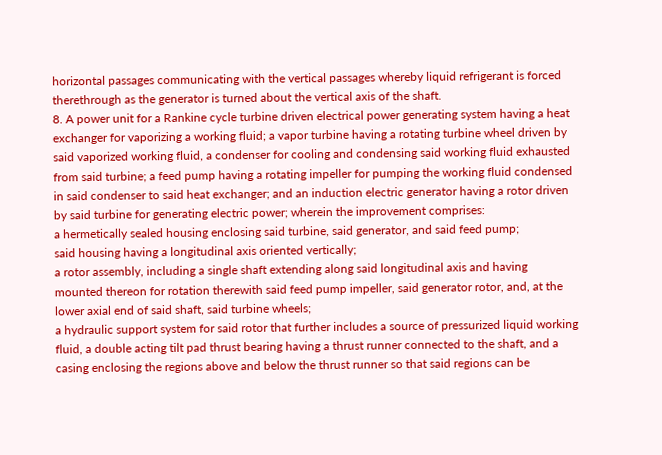horizontal passages communicating with the vertical passages whereby liquid refrigerant is forced therethrough as the generator is turned about the vertical axis of the shaft.
8. A power unit for a Rankine cycle turbine driven electrical power generating system having a heat exchanger for vaporizing a working fluid; a vapor turbine having a rotating turbine wheel driven by said vaporized working fluid, a condenser for cooling and condensing said working fluid exhausted from said turbine; a feed pump having a rotating impeller for pumping the working fluid condensed in said condenser to said heat exchanger; and an induction electric generator having a rotor driven by said turbine for generating electric power; wherein the improvement comprises:
a hermetically sealed housing enclosing said turbine, said generator, and said feed pump;
said housing having a longitudinal axis oriented vertically;
a rotor assembly, including a single shaft extending along said longitudinal axis and having mounted thereon for rotation therewith said feed pump impeller, said generator rotor, and, at the lower axial end of said shaft, said turbine wheels;
a hydraulic support system for said rotor that further includes a source of pressurized liquid working fluid, a double acting tilt pad thrust bearing having a thrust runner connected to the shaft, and a casing enclosing the regions above and below the thrust runner so that said regions can be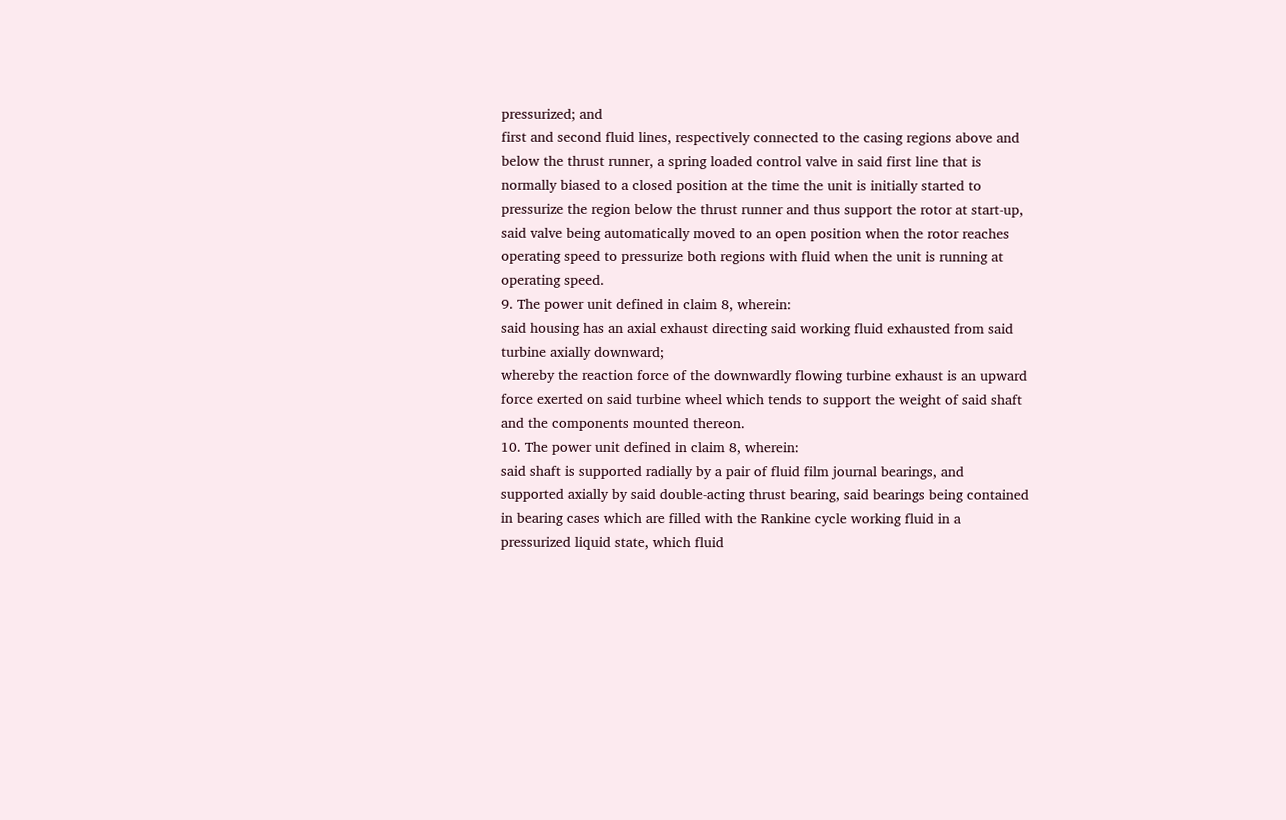pressurized; and
first and second fluid lines, respectively connected to the casing regions above and below the thrust runner, a spring loaded control valve in said first line that is normally biased to a closed position at the time the unit is initially started to pressurize the region below the thrust runner and thus support the rotor at start-up, said valve being automatically moved to an open position when the rotor reaches operating speed to pressurize both regions with fluid when the unit is running at operating speed.
9. The power unit defined in claim 8, wherein:
said housing has an axial exhaust directing said working fluid exhausted from said turbine axially downward;
whereby the reaction force of the downwardly flowing turbine exhaust is an upward force exerted on said turbine wheel which tends to support the weight of said shaft and the components mounted thereon.
10. The power unit defined in claim 8, wherein:
said shaft is supported radially by a pair of fluid film journal bearings, and supported axially by said double-acting thrust bearing, said bearings being contained in bearing cases which are filled with the Rankine cycle working fluid in a pressurized liquid state, which fluid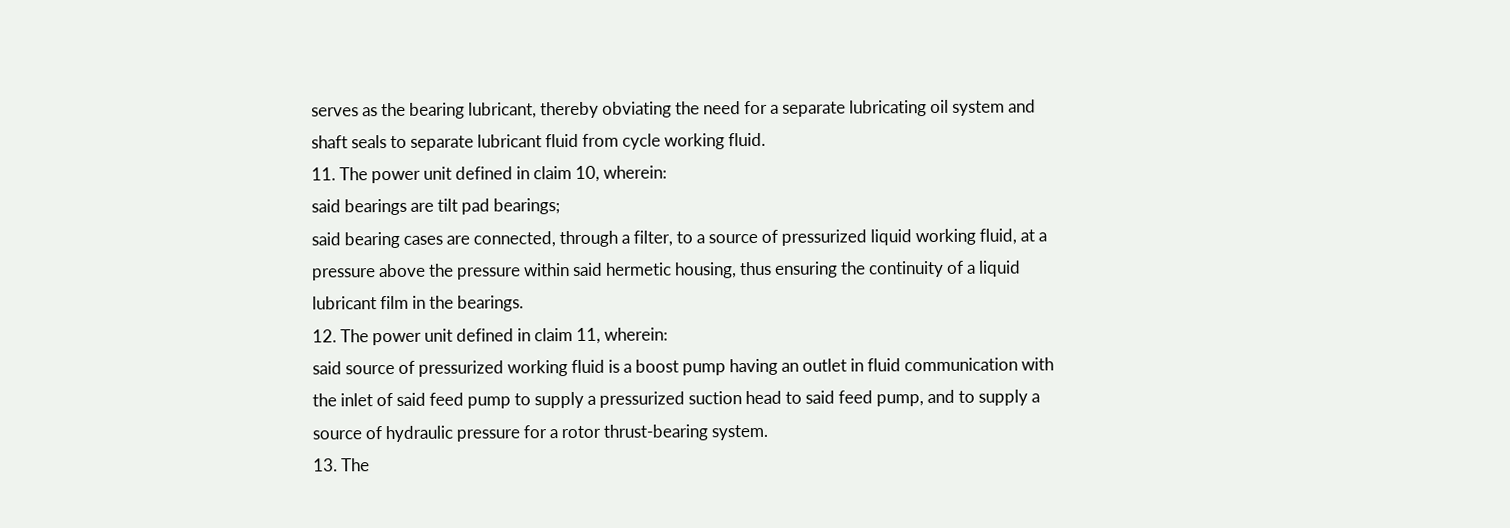serves as the bearing lubricant, thereby obviating the need for a separate lubricating oil system and shaft seals to separate lubricant fluid from cycle working fluid.
11. The power unit defined in claim 10, wherein:
said bearings are tilt pad bearings;
said bearing cases are connected, through a filter, to a source of pressurized liquid working fluid, at a pressure above the pressure within said hermetic housing, thus ensuring the continuity of a liquid lubricant film in the bearings.
12. The power unit defined in claim 11, wherein:
said source of pressurized working fluid is a boost pump having an outlet in fluid communication with the inlet of said feed pump to supply a pressurized suction head to said feed pump, and to supply a source of hydraulic pressure for a rotor thrust-bearing system.
13. The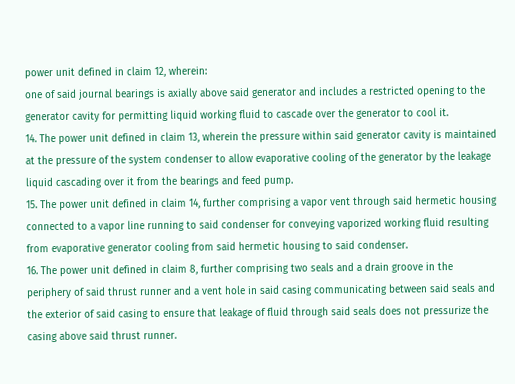power unit defined in claim 12, wherein:
one of said journal bearings is axially above said generator and includes a restricted opening to the generator cavity for permitting liquid working fluid to cascade over the generator to cool it.
14. The power unit defined in claim 13, wherein the pressure within said generator cavity is maintained at the pressure of the system condenser to allow evaporative cooling of the generator by the leakage liquid cascading over it from the bearings and feed pump.
15. The power unit defined in claim 14, further comprising a vapor vent through said hermetic housing connected to a vapor line running to said condenser for conveying vaporized working fluid resulting from evaporative generator cooling from said hermetic housing to said condenser.
16. The power unit defined in claim 8, further comprising two seals and a drain groove in the periphery of said thrust runner and a vent hole in said casing communicating between said seals and the exterior of said casing to ensure that leakage of fluid through said seals does not pressurize the casing above said thrust runner.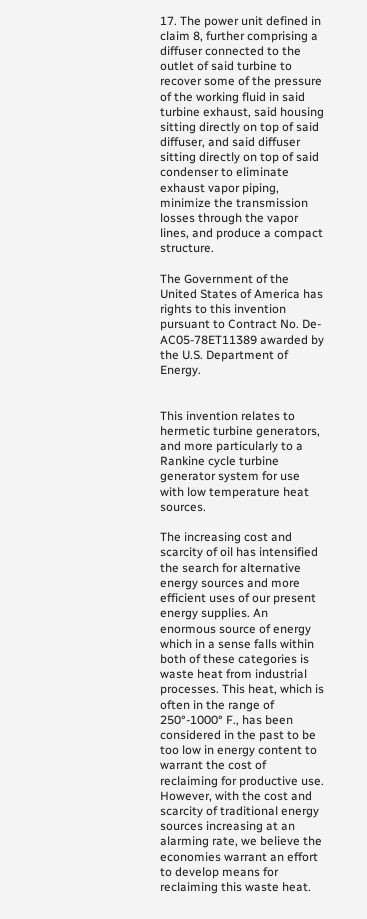17. The power unit defined in claim 8, further comprising a diffuser connected to the outlet of said turbine to recover some of the pressure of the working fluid in said turbine exhaust, said housing sitting directly on top of said diffuser, and said diffuser sitting directly on top of said condenser to eliminate exhaust vapor piping, minimize the transmission losses through the vapor lines, and produce a compact structure.

The Government of the United States of America has rights to this invention pursuant to Contract No. De-AC05-78ET11389 awarded by the U.S. Department of Energy.


This invention relates to hermetic turbine generators, and more particularly to a Rankine cycle turbine generator system for use with low temperature heat sources.

The increasing cost and scarcity of oil has intensified the search for alternative energy sources and more efficient uses of our present energy supplies. An enormous source of energy which in a sense falls within both of these categories is waste heat from industrial processes. This heat, which is often in the range of 250°-1000° F., has been considered in the past to be too low in energy content to warrant the cost of reclaiming for productive use. However, with the cost and scarcity of traditional energy sources increasing at an alarming rate, we believe the economies warrant an effort to develop means for reclaiming this waste heat.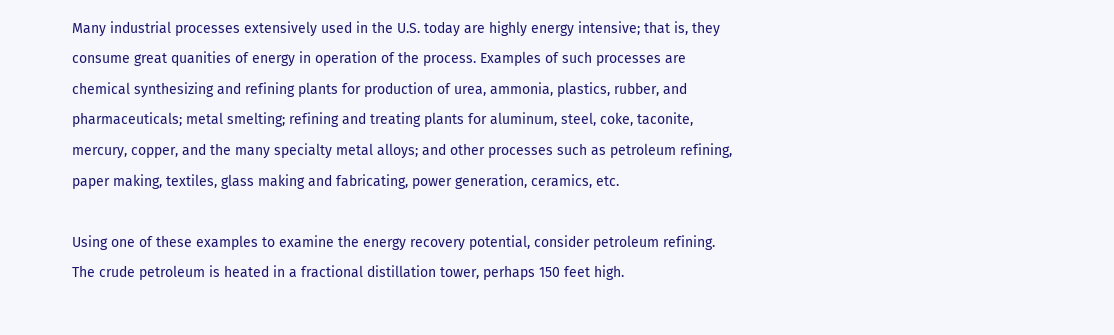Many industrial processes extensively used in the U.S. today are highly energy intensive; that is, they consume great quanities of energy in operation of the process. Examples of such processes are chemical synthesizing and refining plants for production of urea, ammonia, plastics, rubber, and pharmaceuticals; metal smelting; refining and treating plants for aluminum, steel, coke, taconite, mercury, copper, and the many specialty metal alloys; and other processes such as petroleum refining, paper making, textiles, glass making and fabricating, power generation, ceramics, etc.

Using one of these examples to examine the energy recovery potential, consider petroleum refining. The crude petroleum is heated in a fractional distillation tower, perhaps 150 feet high.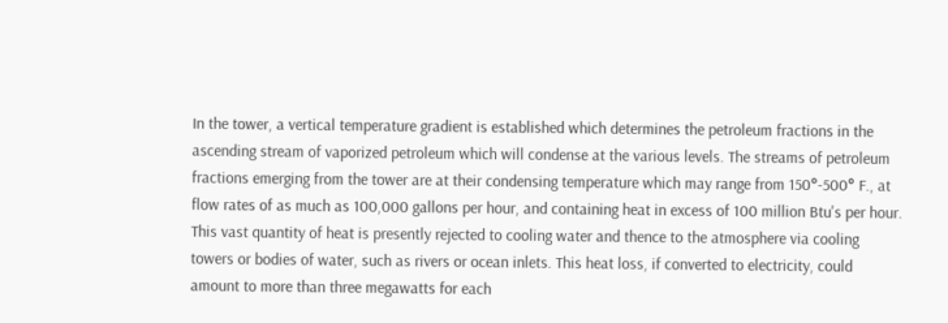In the tower, a vertical temperature gradient is established which determines the petroleum fractions in the ascending stream of vaporized petroleum which will condense at the various levels. The streams of petroleum fractions emerging from the tower are at their condensing temperature which may range from 150°-500° F., at flow rates of as much as 100,000 gallons per hour, and containing heat in excess of 100 million Btu's per hour. This vast quantity of heat is presently rejected to cooling water and thence to the atmosphere via cooling towers or bodies of water, such as rivers or ocean inlets. This heat loss, if converted to electricity, could amount to more than three megawatts for each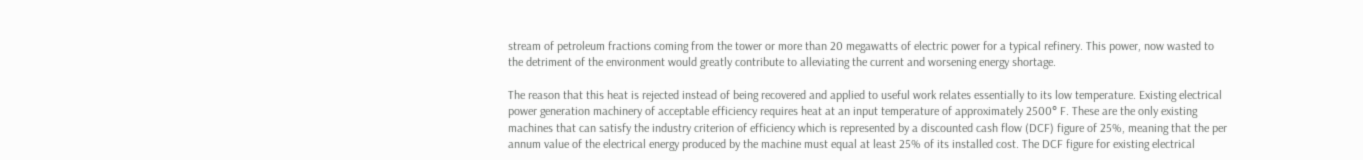stream of petroleum fractions coming from the tower or more than 20 megawatts of electric power for a typical refinery. This power, now wasted to the detriment of the environment would greatly contribute to alleviating the current and worsening energy shortage.

The reason that this heat is rejected instead of being recovered and applied to useful work relates essentially to its low temperature. Existing electrical power generation machinery of acceptable efficiency requires heat at an input temperature of approximately 2500° F. These are the only existing machines that can satisfy the industry criterion of efficiency which is represented by a discounted cash flow (DCF) figure of 25%, meaning that the per annum value of the electrical energy produced by the machine must equal at least 25% of its installed cost. The DCF figure for existing electrical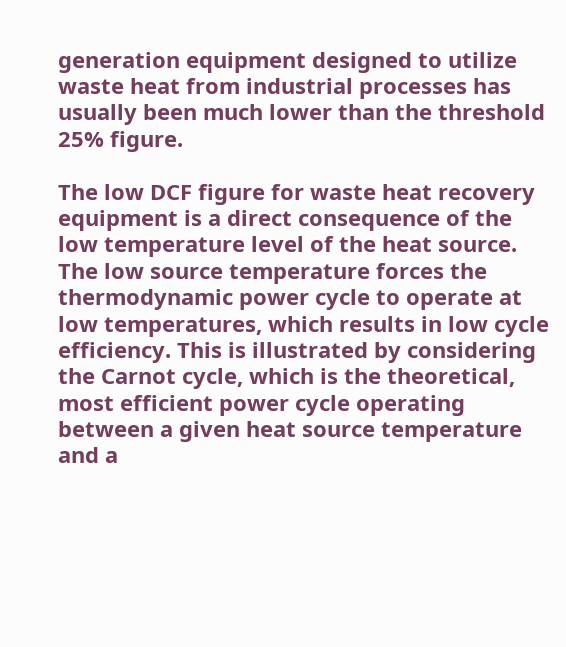generation equipment designed to utilize waste heat from industrial processes has usually been much lower than the threshold 25% figure.

The low DCF figure for waste heat recovery equipment is a direct consequence of the low temperature level of the heat source. The low source temperature forces the thermodynamic power cycle to operate at low temperatures, which results in low cycle efficiency. This is illustrated by considering the Carnot cycle, which is the theoretical, most efficient power cycle operating between a given heat source temperature and a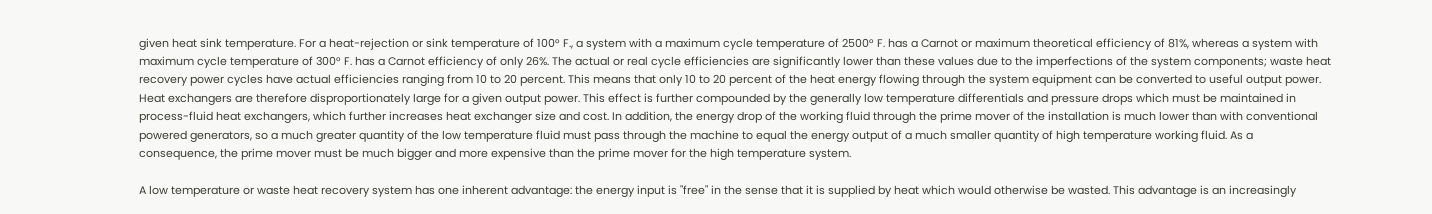given heat sink temperature. For a heat-rejection or sink temperature of 100° F., a system with a maximum cycle temperature of 2500° F. has a Carnot or maximum theoretical efficiency of 81%, whereas a system with maximum cycle temperature of 300° F. has a Carnot efficiency of only 26%. The actual or real cycle efficiencies are significantly lower than these values due to the imperfections of the system components; waste heat recovery power cycles have actual efficiencies ranging from 10 to 20 percent. This means that only 10 to 20 percent of the heat energy flowing through the system equipment can be converted to useful output power. Heat exchangers are therefore disproportionately large for a given output power. This effect is further compounded by the generally low temperature differentials and pressure drops which must be maintained in process-fluid heat exchangers, which further increases heat exchanger size and cost. In addition, the energy drop of the working fluid through the prime mover of the installation is much lower than with conventional powered generators, so a much greater quantity of the low temperature fluid must pass through the machine to equal the energy output of a much smaller quantity of high temperature working fluid. As a consequence, the prime mover must be much bigger and more expensive than the prime mover for the high temperature system.

A low temperature or waste heat recovery system has one inherent advantage: the energy input is "free" in the sense that it is supplied by heat which would otherwise be wasted. This advantage is an increasingly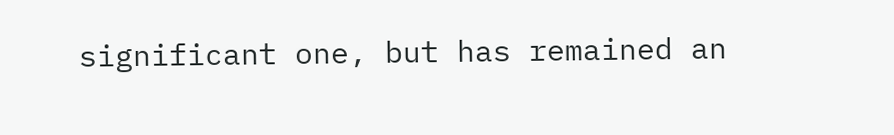significant one, but has remained an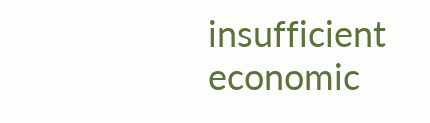insufficient economic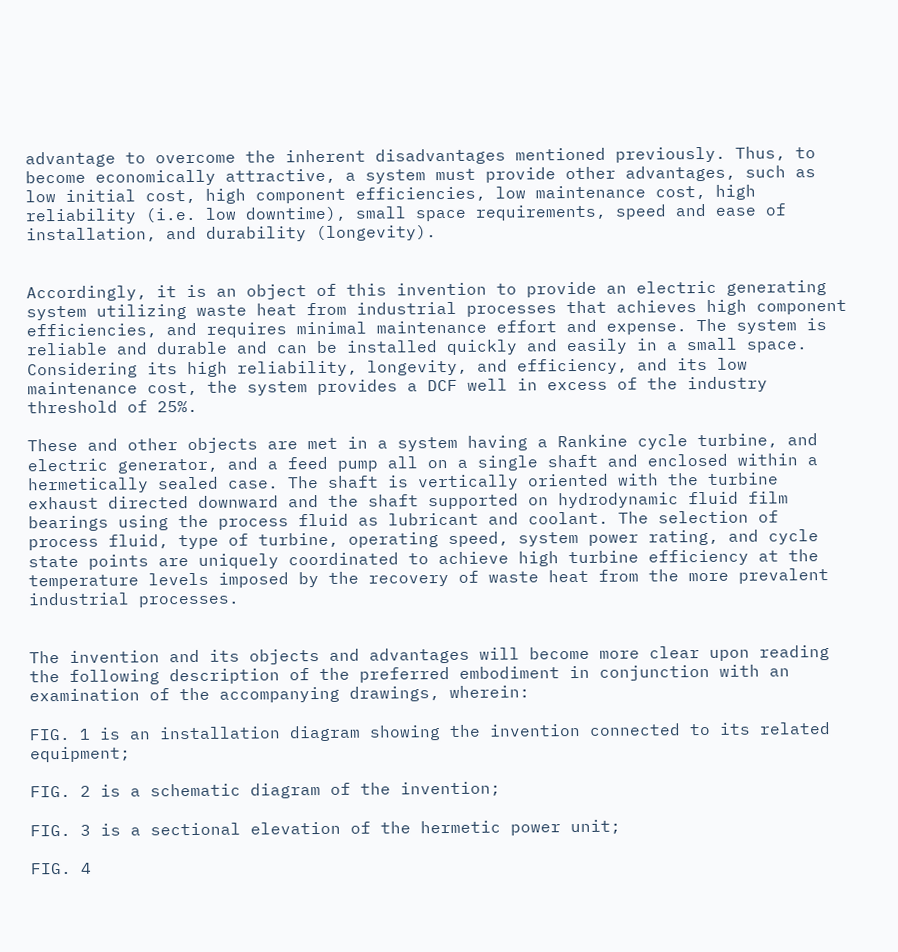advantage to overcome the inherent disadvantages mentioned previously. Thus, to become economically attractive, a system must provide other advantages, such as low initial cost, high component efficiencies, low maintenance cost, high reliability (i.e. low downtime), small space requirements, speed and ease of installation, and durability (longevity).


Accordingly, it is an object of this invention to provide an electric generating system utilizing waste heat from industrial processes that achieves high component efficiencies, and requires minimal maintenance effort and expense. The system is reliable and durable and can be installed quickly and easily in a small space. Considering its high reliability, longevity, and efficiency, and its low maintenance cost, the system provides a DCF well in excess of the industry threshold of 25%.

These and other objects are met in a system having a Rankine cycle turbine, and electric generator, and a feed pump all on a single shaft and enclosed within a hermetically sealed case. The shaft is vertically oriented with the turbine exhaust directed downward and the shaft supported on hydrodynamic fluid film bearings using the process fluid as lubricant and coolant. The selection of process fluid, type of turbine, operating speed, system power rating, and cycle state points are uniquely coordinated to achieve high turbine efficiency at the temperature levels imposed by the recovery of waste heat from the more prevalent industrial processes.


The invention and its objects and advantages will become more clear upon reading the following description of the preferred embodiment in conjunction with an examination of the accompanying drawings, wherein:

FIG. 1 is an installation diagram showing the invention connected to its related equipment;

FIG. 2 is a schematic diagram of the invention;

FIG. 3 is a sectional elevation of the hermetic power unit;

FIG. 4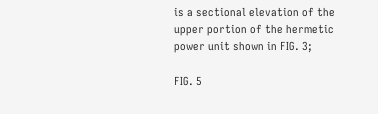is a sectional elevation of the upper portion of the hermetic power unit shown in FIG. 3;

FIG. 5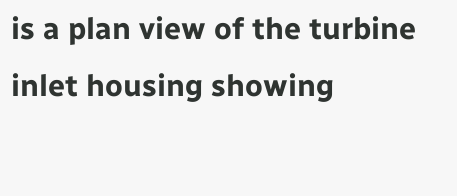is a plan view of the turbine inlet housing showing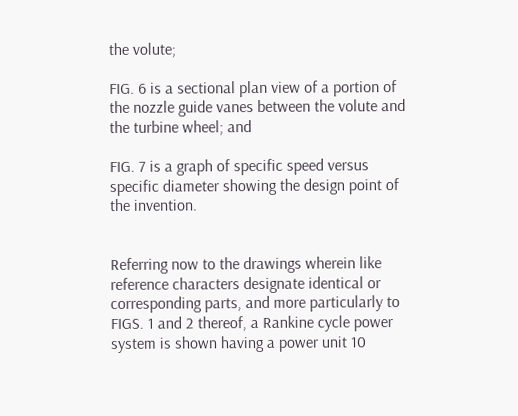the volute;

FIG. 6 is a sectional plan view of a portion of the nozzle guide vanes between the volute and the turbine wheel; and

FIG. 7 is a graph of specific speed versus specific diameter showing the design point of the invention.


Referring now to the drawings wherein like reference characters designate identical or corresponding parts, and more particularly to FIGS. 1 and 2 thereof, a Rankine cycle power system is shown having a power unit 10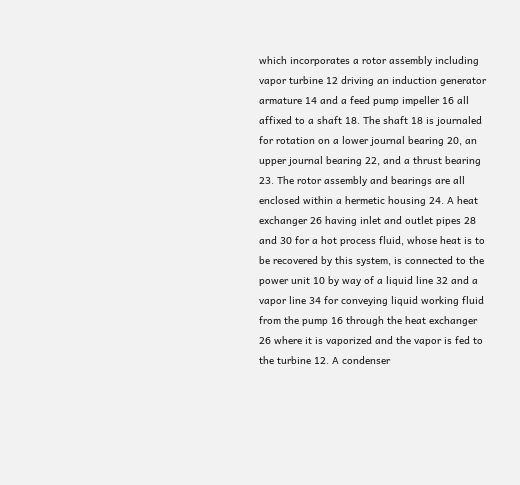which incorporates a rotor assembly including vapor turbine 12 driving an induction generator armature 14 and a feed pump impeller 16 all affixed to a shaft 18. The shaft 18 is journaled for rotation on a lower journal bearing 20, an upper journal bearing 22, and a thrust bearing 23. The rotor assembly and bearings are all enclosed within a hermetic housing 24. A heat exchanger 26 having inlet and outlet pipes 28 and 30 for a hot process fluid, whose heat is to be recovered by this system, is connected to the power unit 10 by way of a liquid line 32 and a vapor line 34 for conveying liquid working fluid from the pump 16 through the heat exchanger 26 where it is vaporized and the vapor is fed to the turbine 12. A condenser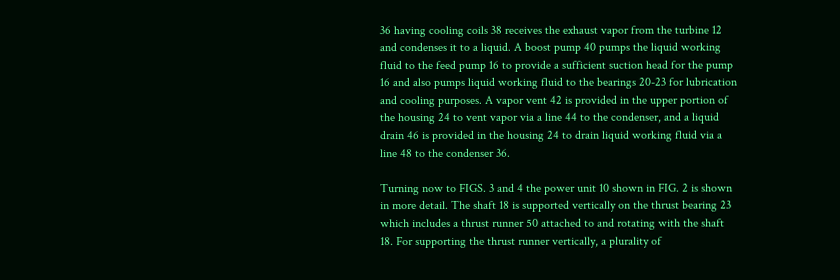36 having cooling coils 38 receives the exhaust vapor from the turbine 12 and condenses it to a liquid. A boost pump 40 pumps the liquid working fluid to the feed pump 16 to provide a sufficient suction head for the pump 16 and also pumps liquid working fluid to the bearings 20-23 for lubrication and cooling purposes. A vapor vent 42 is provided in the upper portion of the housing 24 to vent vapor via a line 44 to the condenser, and a liquid drain 46 is provided in the housing 24 to drain liquid working fluid via a line 48 to the condenser 36.

Turning now to FIGS. 3 and 4 the power unit 10 shown in FIG. 2 is shown in more detail. The shaft 18 is supported vertically on the thrust bearing 23 which includes a thrust runner 50 attached to and rotating with the shaft 18. For supporting the thrust runner vertically, a plurality of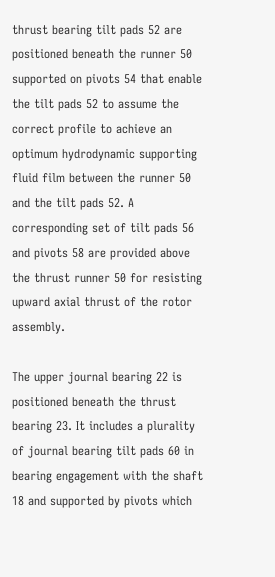thrust bearing tilt pads 52 are positioned beneath the runner 50 supported on pivots 54 that enable the tilt pads 52 to assume the correct profile to achieve an optimum hydrodynamic supporting fluid film between the runner 50 and the tilt pads 52. A corresponding set of tilt pads 56 and pivots 58 are provided above the thrust runner 50 for resisting upward axial thrust of the rotor assembly.

The upper journal bearing 22 is positioned beneath the thrust bearing 23. It includes a plurality of journal bearing tilt pads 60 in bearing engagement with the shaft 18 and supported by pivots which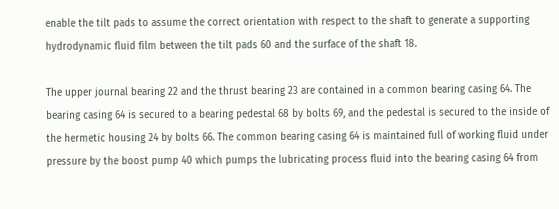enable the tilt pads to assume the correct orientation with respect to the shaft to generate a supporting hydrodynamic fluid film between the tilt pads 60 and the surface of the shaft 18.

The upper journal bearing 22 and the thrust bearing 23 are contained in a common bearing casing 64. The bearing casing 64 is secured to a bearing pedestal 68 by bolts 69, and the pedestal is secured to the inside of the hermetic housing 24 by bolts 66. The common bearing casing 64 is maintained full of working fluid under pressure by the boost pump 40 which pumps the lubricating process fluid into the bearing casing 64 from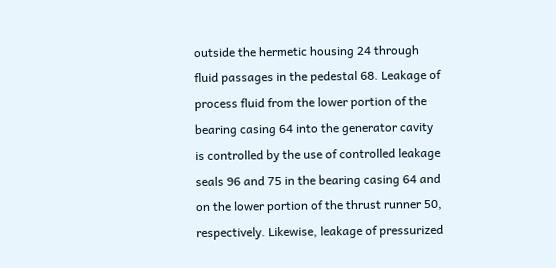outside the hermetic housing 24 through fluid passages in the pedestal 68. Leakage of process fluid from the lower portion of the bearing casing 64 into the generator cavity is controlled by the use of controlled leakage seals 96 and 75 in the bearing casing 64 and on the lower portion of the thrust runner 50, respectively. Likewise, leakage of pressurized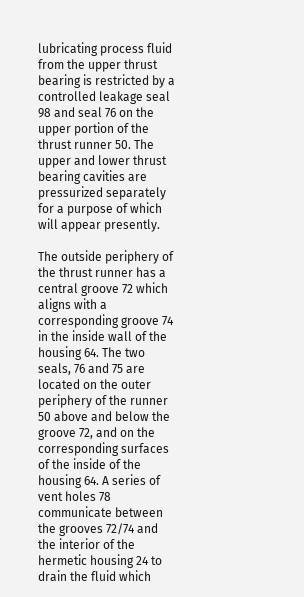lubricating process fluid from the upper thrust bearing is restricted by a controlled leakage seal 98 and seal 76 on the upper portion of the thrust runner 50. The upper and lower thrust bearing cavities are pressurized separately for a purpose of which will appear presently.

The outside periphery of the thrust runner has a central groove 72 which aligns with a corresponding groove 74 in the inside wall of the housing 64. The two seals, 76 and 75 are located on the outer periphery of the runner 50 above and below the groove 72, and on the corresponding surfaces of the inside of the housing 64. A series of vent holes 78 communicate between the grooves 72/74 and the interior of the hermetic housing 24 to drain the fluid which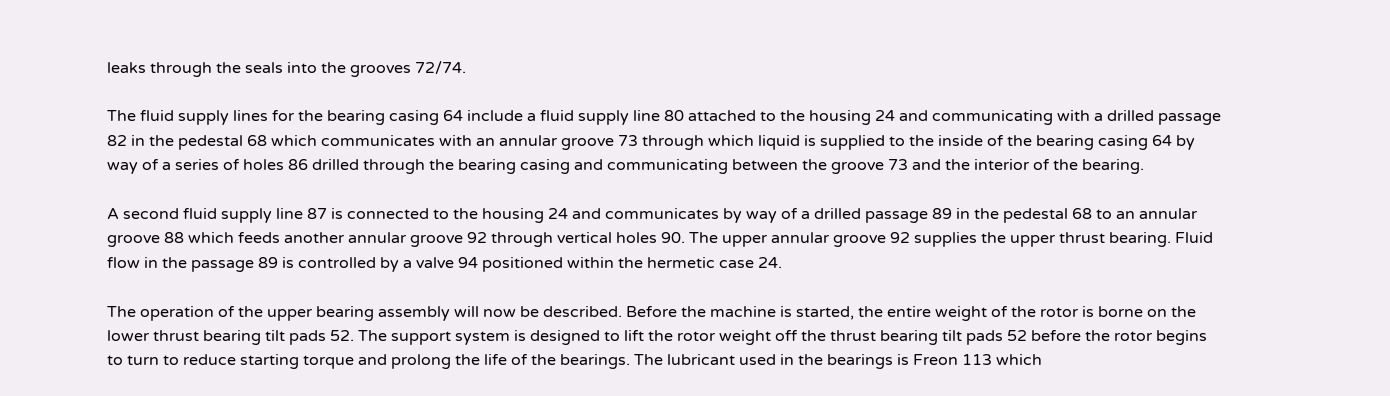leaks through the seals into the grooves 72/74.

The fluid supply lines for the bearing casing 64 include a fluid supply line 80 attached to the housing 24 and communicating with a drilled passage 82 in the pedestal 68 which communicates with an annular groove 73 through which liquid is supplied to the inside of the bearing casing 64 by way of a series of holes 86 drilled through the bearing casing and communicating between the groove 73 and the interior of the bearing.

A second fluid supply line 87 is connected to the housing 24 and communicates by way of a drilled passage 89 in the pedestal 68 to an annular groove 88 which feeds another annular groove 92 through vertical holes 90. The upper annular groove 92 supplies the upper thrust bearing. Fluid flow in the passage 89 is controlled by a valve 94 positioned within the hermetic case 24.

The operation of the upper bearing assembly will now be described. Before the machine is started, the entire weight of the rotor is borne on the lower thrust bearing tilt pads 52. The support system is designed to lift the rotor weight off the thrust bearing tilt pads 52 before the rotor begins to turn to reduce starting torque and prolong the life of the bearings. The lubricant used in the bearings is Freon 113 which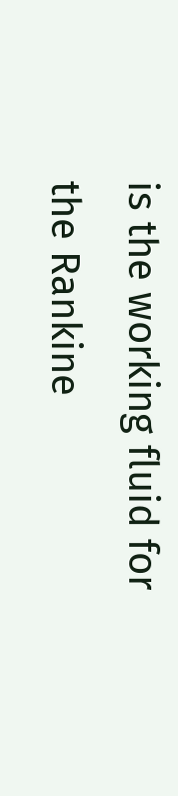is the working fluid for the Rankine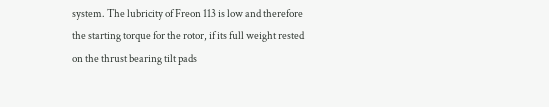system. The lubricity of Freon 113 is low and therefore the starting torque for the rotor, if its full weight rested on the thrust bearing tilt pads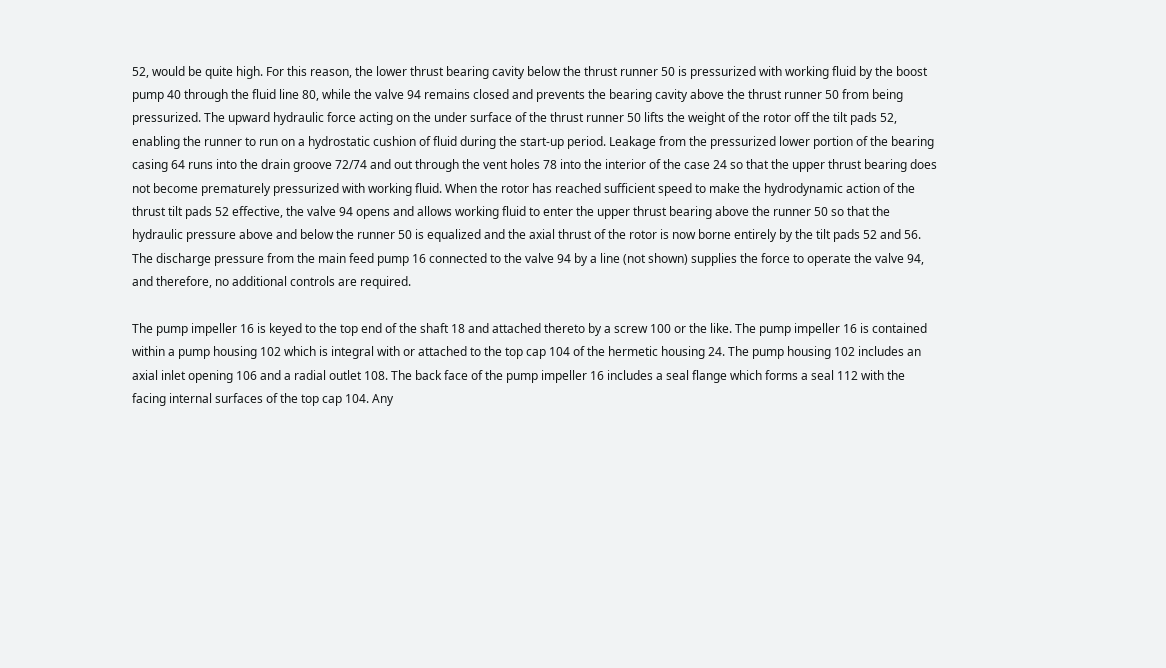52, would be quite high. For this reason, the lower thrust bearing cavity below the thrust runner 50 is pressurized with working fluid by the boost pump 40 through the fluid line 80, while the valve 94 remains closed and prevents the bearing cavity above the thrust runner 50 from being pressurized. The upward hydraulic force acting on the under surface of the thrust runner 50 lifts the weight of the rotor off the tilt pads 52, enabling the runner to run on a hydrostatic cushion of fluid during the start-up period. Leakage from the pressurized lower portion of the bearing casing 64 runs into the drain groove 72/74 and out through the vent holes 78 into the interior of the case 24 so that the upper thrust bearing does not become prematurely pressurized with working fluid. When the rotor has reached sufficient speed to make the hydrodynamic action of the thrust tilt pads 52 effective, the valve 94 opens and allows working fluid to enter the upper thrust bearing above the runner 50 so that the hydraulic pressure above and below the runner 50 is equalized and the axial thrust of the rotor is now borne entirely by the tilt pads 52 and 56. The discharge pressure from the main feed pump 16 connected to the valve 94 by a line (not shown) supplies the force to operate the valve 94, and therefore, no additional controls are required.

The pump impeller 16 is keyed to the top end of the shaft 18 and attached thereto by a screw 100 or the like. The pump impeller 16 is contained within a pump housing 102 which is integral with or attached to the top cap 104 of the hermetic housing 24. The pump housing 102 includes an axial inlet opening 106 and a radial outlet 108. The back face of the pump impeller 16 includes a seal flange which forms a seal 112 with the facing internal surfaces of the top cap 104. Any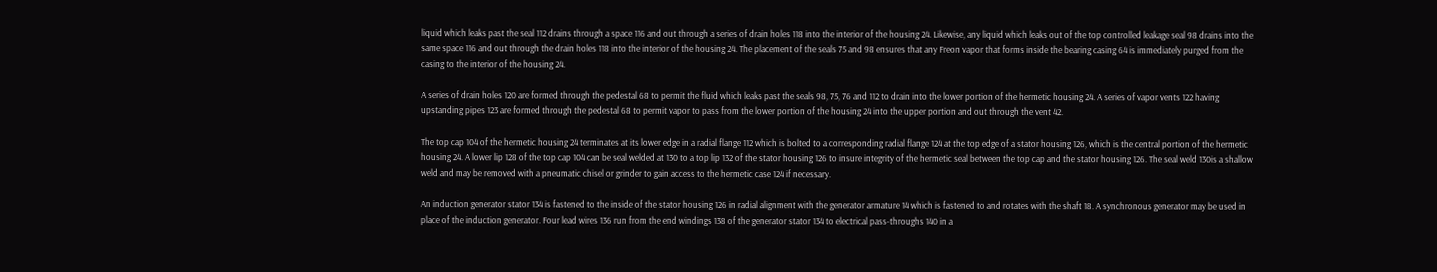liquid which leaks past the seal 112 drains through a space 116 and out through a series of drain holes 118 into the interior of the housing 24. Likewise, any liquid which leaks out of the top controlled leakage seal 98 drains into the same space 116 and out through the drain holes 118 into the interior of the housing 24. The placement of the seals 75 and 98 ensures that any Freon vapor that forms inside the bearing casing 64 is immediately purged from the casing to the interior of the housing 24.

A series of drain holes 120 are formed through the pedestal 68 to permit the fluid which leaks past the seals 98, 75, 76 and 112 to drain into the lower portion of the hermetic housing 24. A series of vapor vents 122 having upstanding pipes 123 are formed through the pedestal 68 to permit vapor to pass from the lower portion of the housing 24 into the upper portion and out through the vent 42.

The top cap 104 of the hermetic housing 24 terminates at its lower edge in a radial flange 112 which is bolted to a corresponding radial flange 124 at the top edge of a stator housing 126, which is the central portion of the hermetic housing 24. A lower lip 128 of the top cap 104 can be seal welded at 130 to a top lip 132 of the stator housing 126 to insure integrity of the hermetic seal between the top cap and the stator housing 126. The seal weld 130is a shallow weld and may be removed with a pneumatic chisel or grinder to gain access to the hermetic case 124 if necessary.

An induction generator stator 134 is fastened to the inside of the stator housing 126 in radial alignment with the generator armature 14 which is fastened to and rotates with the shaft 18. A synchronous generator may be used in place of the induction generator. Four lead wires 136 run from the end windings 138 of the generator stator 134 to electrical pass-throughs 140 in a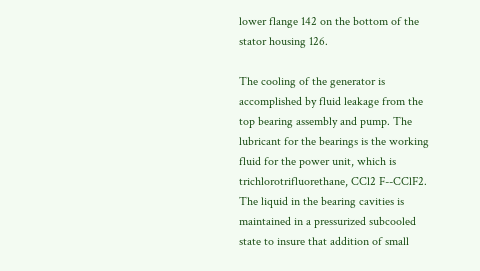lower flange 142 on the bottom of the stator housing 126.

The cooling of the generator is accomplished by fluid leakage from the top bearing assembly and pump. The lubricant for the bearings is the working fluid for the power unit, which is trichlorotrifluorethane, CCl2 F--CClF2. The liquid in the bearing cavities is maintained in a pressurized subcooled state to insure that addition of small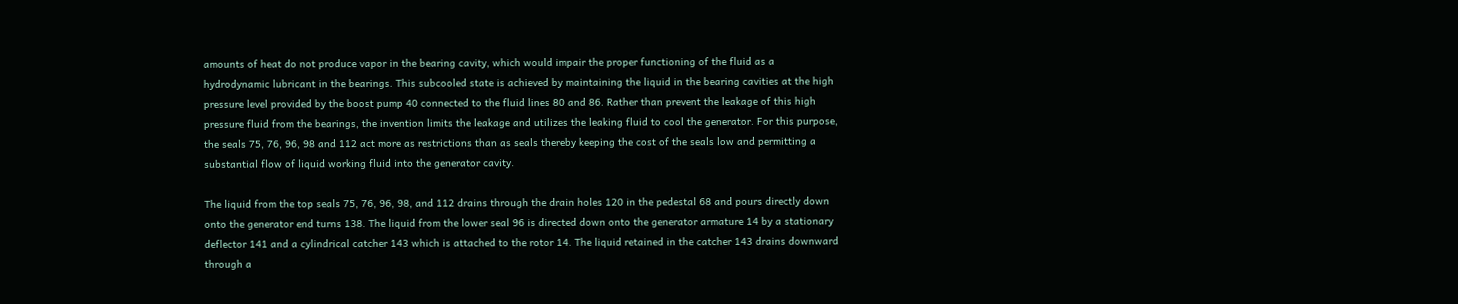amounts of heat do not produce vapor in the bearing cavity, which would impair the proper functioning of the fluid as a hydrodynamic lubricant in the bearings. This subcooled state is achieved by maintaining the liquid in the bearing cavities at the high pressure level provided by the boost pump 40 connected to the fluid lines 80 and 86. Rather than prevent the leakage of this high pressure fluid from the bearings, the invention limits the leakage and utilizes the leaking fluid to cool the generator. For this purpose, the seals 75, 76, 96, 98 and 112 act more as restrictions than as seals thereby keeping the cost of the seals low and permitting a substantial flow of liquid working fluid into the generator cavity.

The liquid from the top seals 75, 76, 96, 98, and 112 drains through the drain holes 120 in the pedestal 68 and pours directly down onto the generator end turns 138. The liquid from the lower seal 96 is directed down onto the generator armature 14 by a stationary deflector 141 and a cylindrical catcher 143 which is attached to the rotor 14. The liquid retained in the catcher 143 drains downward through a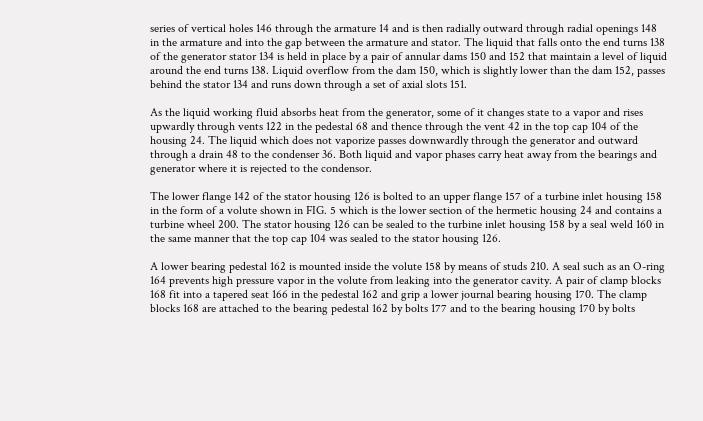series of vertical holes 146 through the armature 14 and is then radially outward through radial openings 148 in the armature and into the gap between the armature and stator. The liquid that falls onto the end turns 138 of the generator stator 134 is held in place by a pair of annular dams 150 and 152 that maintain a level of liquid around the end turns 138. Liquid overflow from the dam 150, which is slightly lower than the dam 152, passes behind the stator 134 and runs down through a set of axial slots 151.

As the liquid working fluid absorbs heat from the generator, some of it changes state to a vapor and rises upwardly through vents 122 in the pedestal 68 and thence through the vent 42 in the top cap 104 of the housing 24. The liquid which does not vaporize passes downwardly through the generator and outward through a drain 48 to the condenser 36. Both liquid and vapor phases carry heat away from the bearings and generator where it is rejected to the condensor.

The lower flange 142 of the stator housing 126 is bolted to an upper flange 157 of a turbine inlet housing 158 in the form of a volute shown in FIG. 5 which is the lower section of the hermetic housing 24 and contains a turbine wheel 200. The stator housing 126 can be sealed to the turbine inlet housing 158 by a seal weld 160 in the same manner that the top cap 104 was sealed to the stator housing 126.

A lower bearing pedestal 162 is mounted inside the volute 158 by means of studs 210. A seal such as an O-ring 164 prevents high pressure vapor in the volute from leaking into the generator cavity. A pair of clamp blocks 168 fit into a tapered seat 166 in the pedestal 162 and grip a lower journal bearing housing 170. The clamp blocks 168 are attached to the bearing pedestal 162 by bolts 177 and to the bearing housing 170 by bolts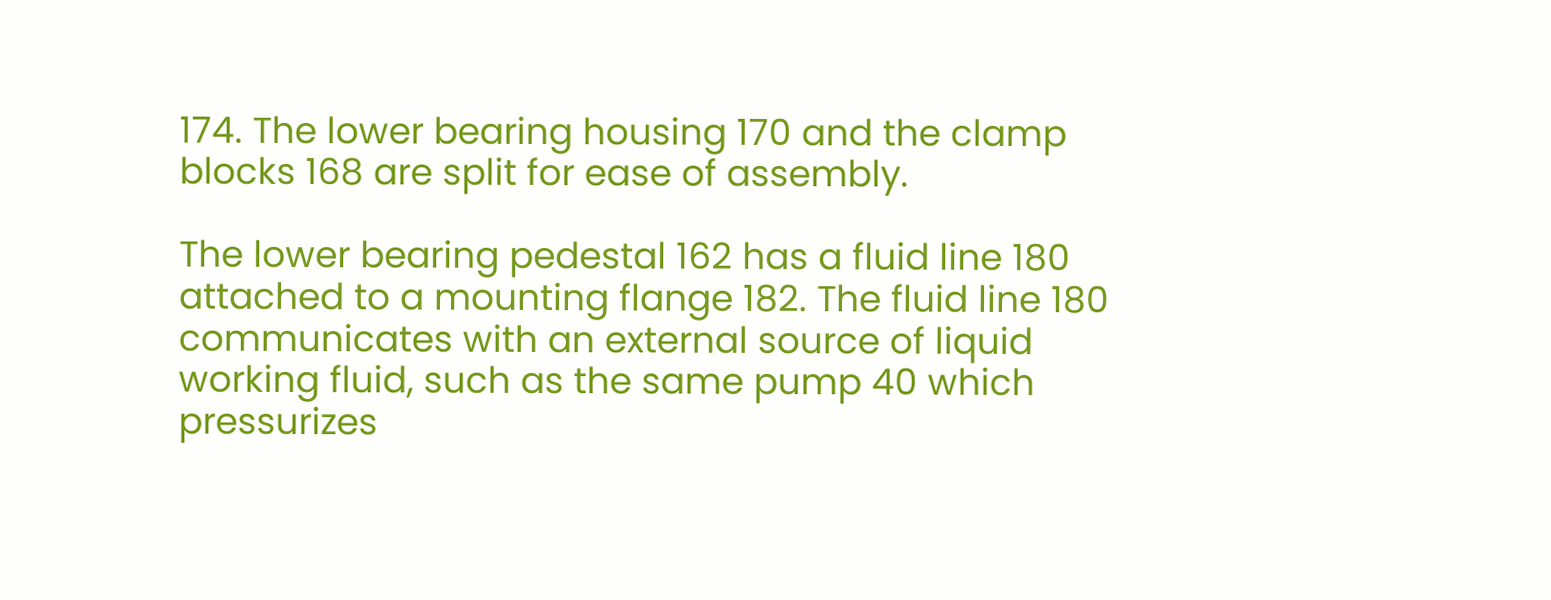174. The lower bearing housing 170 and the clamp blocks 168 are split for ease of assembly.

The lower bearing pedestal 162 has a fluid line 180 attached to a mounting flange 182. The fluid line 180 communicates with an external source of liquid working fluid, such as the same pump 40 which pressurizes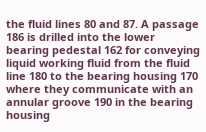the fluid lines 80 and 87. A passage 186 is drilled into the lower bearing pedestal 162 for conveying liquid working fluid from the fluid line 180 to the bearing housing 170 where they communicate with an annular groove 190 in the bearing housing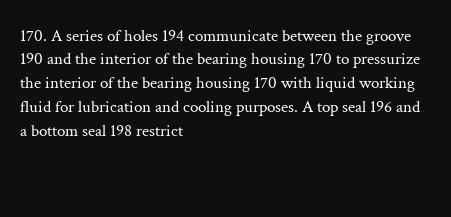170. A series of holes 194 communicate between the groove 190 and the interior of the bearing housing 170 to pressurize the interior of the bearing housing 170 with liquid working fluid for lubrication and cooling purposes. A top seal 196 and a bottom seal 198 restrict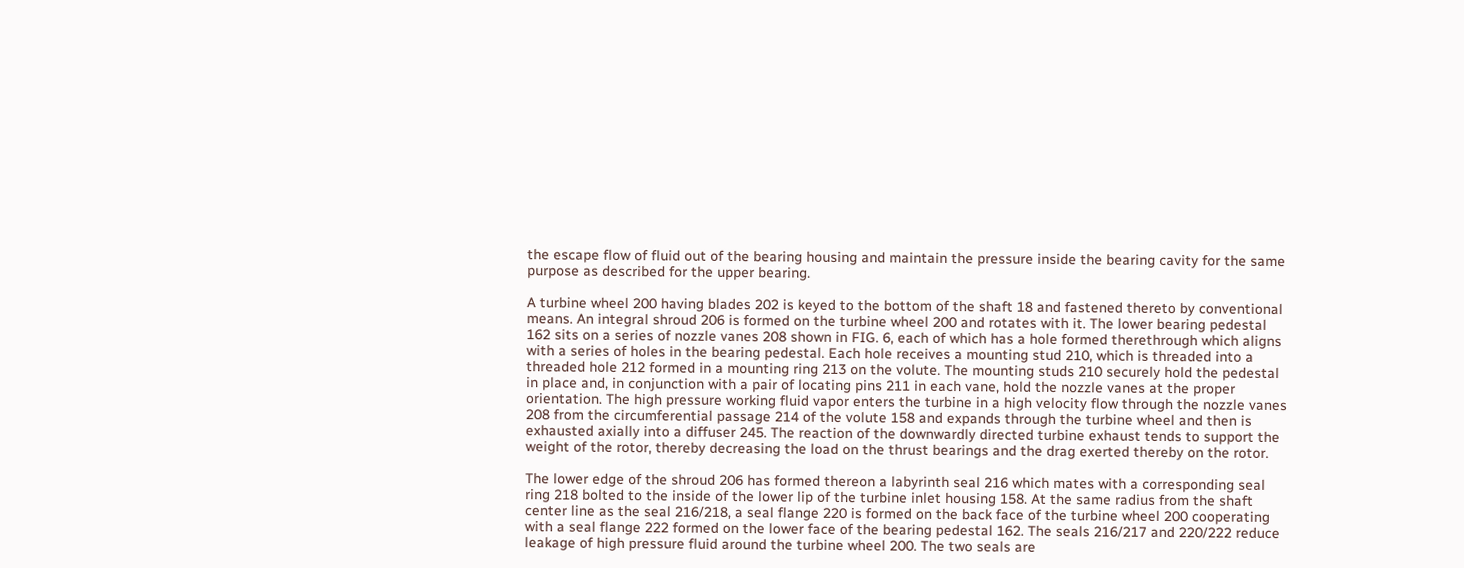the escape flow of fluid out of the bearing housing and maintain the pressure inside the bearing cavity for the same purpose as described for the upper bearing.

A turbine wheel 200 having blades 202 is keyed to the bottom of the shaft 18 and fastened thereto by conventional means. An integral shroud 206 is formed on the turbine wheel 200 and rotates with it. The lower bearing pedestal 162 sits on a series of nozzle vanes 208 shown in FIG. 6, each of which has a hole formed therethrough which aligns with a series of holes in the bearing pedestal. Each hole receives a mounting stud 210, which is threaded into a threaded hole 212 formed in a mounting ring 213 on the volute. The mounting studs 210 securely hold the pedestal in place and, in conjunction with a pair of locating pins 211 in each vane, hold the nozzle vanes at the proper orientation. The high pressure working fluid vapor enters the turbine in a high velocity flow through the nozzle vanes 208 from the circumferential passage 214 of the volute 158 and expands through the turbine wheel and then is exhausted axially into a diffuser 245. The reaction of the downwardly directed turbine exhaust tends to support the weight of the rotor, thereby decreasing the load on the thrust bearings and the drag exerted thereby on the rotor.

The lower edge of the shroud 206 has formed thereon a labyrinth seal 216 which mates with a corresponding seal ring 218 bolted to the inside of the lower lip of the turbine inlet housing 158. At the same radius from the shaft center line as the seal 216/218, a seal flange 220 is formed on the back face of the turbine wheel 200 cooperating with a seal flange 222 formed on the lower face of the bearing pedestal 162. The seals 216/217 and 220/222 reduce leakage of high pressure fluid around the turbine wheel 200. The two seals are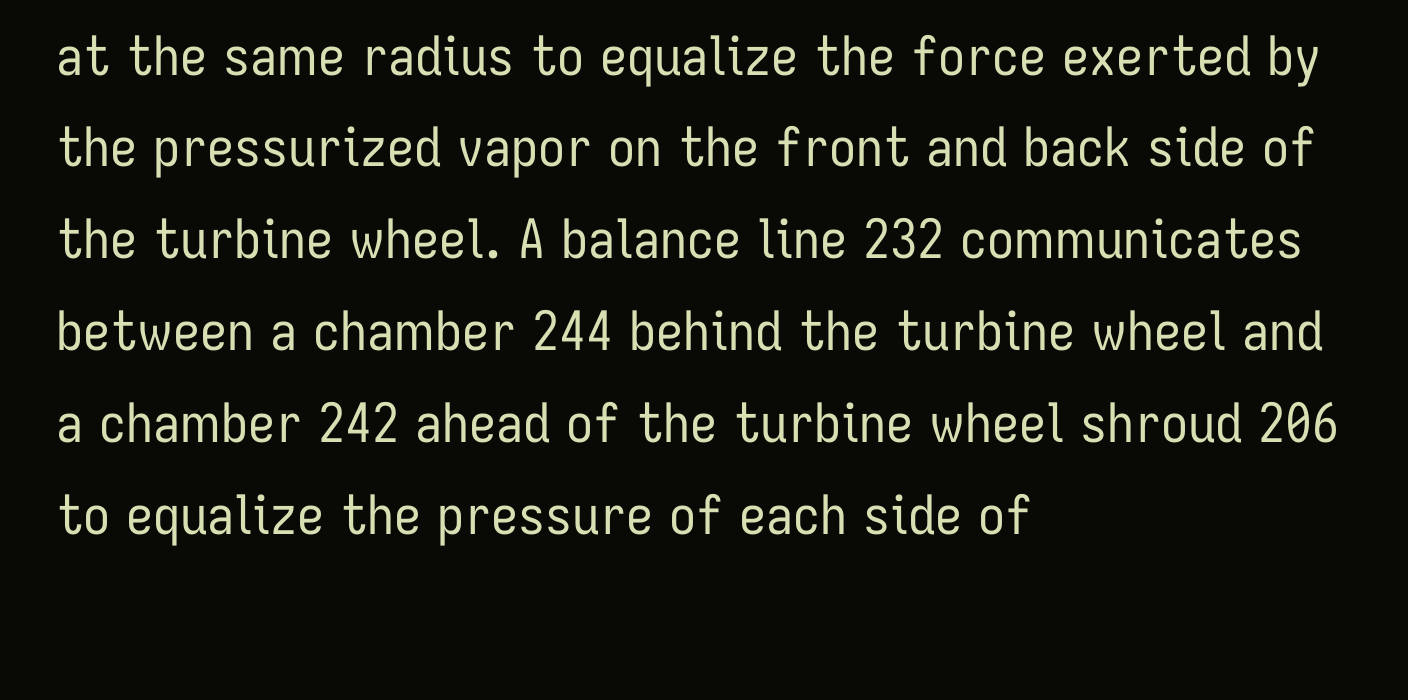at the same radius to equalize the force exerted by the pressurized vapor on the front and back side of the turbine wheel. A balance line 232 communicates between a chamber 244 behind the turbine wheel and a chamber 242 ahead of the turbine wheel shroud 206 to equalize the pressure of each side of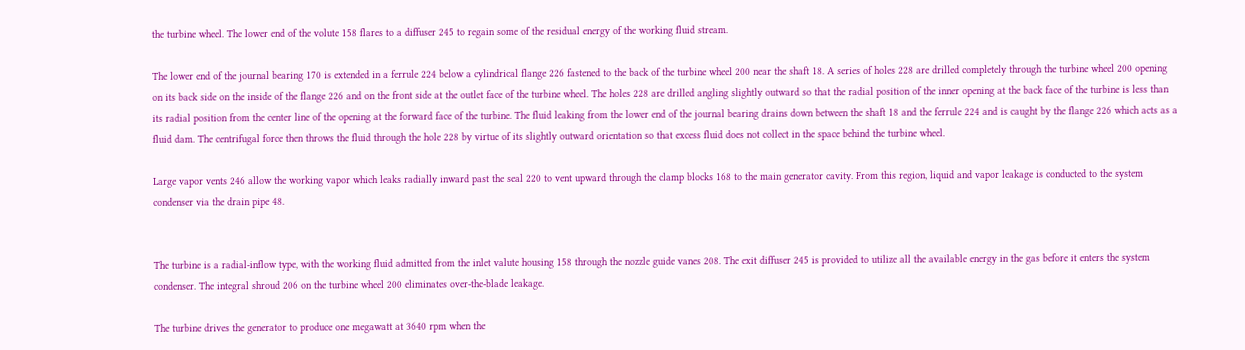the turbine wheel. The lower end of the volute 158 flares to a diffuser 245 to regain some of the residual energy of the working fluid stream.

The lower end of the journal bearing 170 is extended in a ferrule 224 below a cylindrical flange 226 fastened to the back of the turbine wheel 200 near the shaft 18. A series of holes 228 are drilled completely through the turbine wheel 200 opening on its back side on the inside of the flange 226 and on the front side at the outlet face of the turbine wheel. The holes 228 are drilled angling slightly outward so that the radial position of the inner opening at the back face of the turbine is less than its radial position from the center line of the opening at the forward face of the turbine. The fluid leaking from the lower end of the journal bearing drains down between the shaft 18 and the ferrule 224 and is caught by the flange 226 which acts as a fluid dam. The centrifugal force then throws the fluid through the hole 228 by virtue of its slightly outward orientation so that excess fluid does not collect in the space behind the turbine wheel.

Large vapor vents 246 allow the working vapor which leaks radially inward past the seal 220 to vent upward through the clamp blocks 168 to the main generator cavity. From this region, liquid and vapor leakage is conducted to the system condenser via the drain pipe 48.


The turbine is a radial-inflow type, with the working fluid admitted from the inlet valute housing 158 through the nozzle guide vanes 208. The exit diffuser 245 is provided to utilize all the available energy in the gas before it enters the system condenser. The integral shroud 206 on the turbine wheel 200 eliminates over-the-blade leakage.

The turbine drives the generator to produce one megawatt at 3640 rpm when the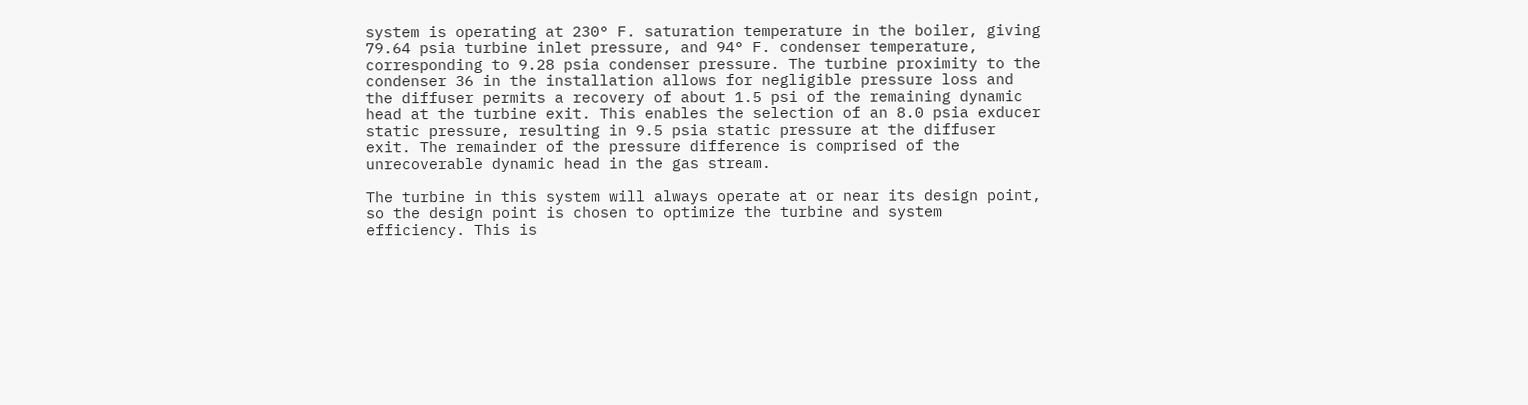system is operating at 230° F. saturation temperature in the boiler, giving 79.64 psia turbine inlet pressure, and 94° F. condenser temperature, corresponding to 9.28 psia condenser pressure. The turbine proximity to the condenser 36 in the installation allows for negligible pressure loss and the diffuser permits a recovery of about 1.5 psi of the remaining dynamic head at the turbine exit. This enables the selection of an 8.0 psia exducer static pressure, resulting in 9.5 psia static pressure at the diffuser exit. The remainder of the pressure difference is comprised of the unrecoverable dynamic head in the gas stream.

The turbine in this system will always operate at or near its design point, so the design point is chosen to optimize the turbine and system efficiency. This is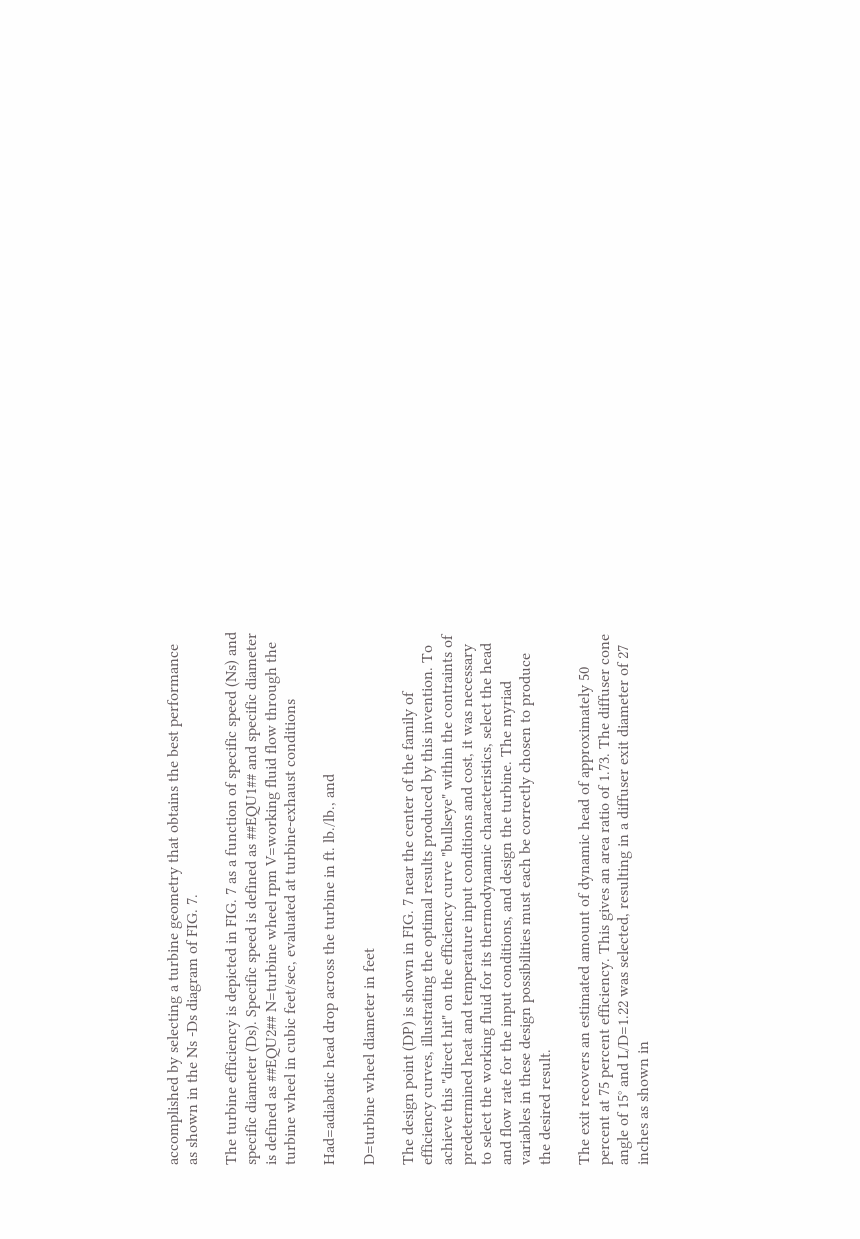accomplished by selecting a turbine geometry that obtains the best performance as shown in the Ns -Ds diagram of FIG. 7.

The turbine efficiency is depicted in FIG. 7 as a function of specific speed (Ns) and specific diameter (Ds). Specific speed is defined as ##EQU1## and specific diameter is defined as ##EQU2## N=turbine wheel rpm V=working fluid flow through the turbine wheel in cubic feet/sec, evaluated at turbine-exhaust conditions

Had=adiabatic head drop across the turbine in ft. lb./lb., and

D=turbine wheel diameter in feet

The design point (DP) is shown in FIG. 7 near the center of the family of efficiency curves, illustrating the optimal results produced by this invention. To achieve this "direct hit" on the efficiency curve "bullseye" within the contraints of predetermined heat and temperature input conditions and cost, it was necessary to select the working fluid for its thermodynamic characteristics, select the head and flow rate for the input conditions, and design the turbine. The myriad variables in these design possibilities must each be correctly chosen to produce the desired result.

The exit recovers an estimated amount of dynamic head of approximately 50 percent at 75 percent efficiency. This gives an area ratio of 1.73. The diffuser cone angle of 15° and L/D=1.22 was selected, resulting in a diffuser exit diameter of 27 inches as shown in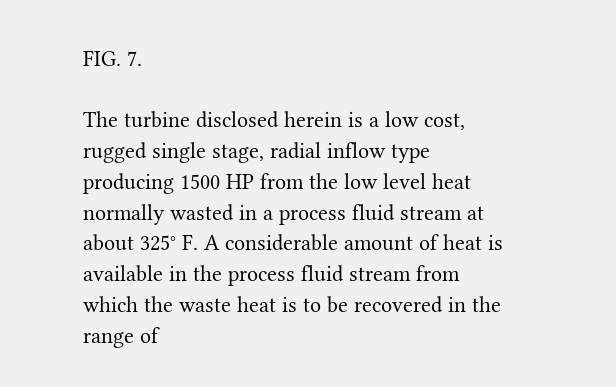FIG. 7.

The turbine disclosed herein is a low cost, rugged single stage, radial inflow type producing 1500 HP from the low level heat normally wasted in a process fluid stream at about 325° F. A considerable amount of heat is available in the process fluid stream from which the waste heat is to be recovered in the range of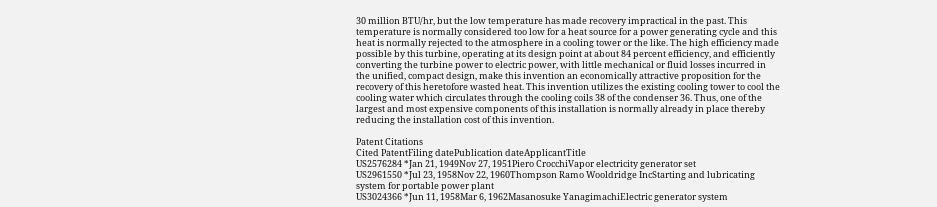30 million BTU/hr, but the low temperature has made recovery impractical in the past. This temperature is normally considered too low for a heat source for a power generating cycle and this heat is normally rejected to the atmosphere in a cooling tower or the like. The high efficiency made possible by this turbine, operating at its design point at about 84 percent efficiency, and efficiently converting the turbine power to electric power, with little mechanical or fluid losses incurred in the unified, compact design, make this invention an economically attractive proposition for the recovery of this heretofore wasted heat. This invention utilizes the existing cooling tower to cool the cooling water which circulates through the cooling coils 38 of the condenser 36. Thus, one of the largest and most expensive components of this installation is normally already in place thereby reducing the installation cost of this invention.

Patent Citations
Cited PatentFiling datePublication dateApplicantTitle
US2576284 *Jan 21, 1949Nov 27, 1951Piero CrocchiVapor electricity generator set
US2961550 *Jul 23, 1958Nov 22, 1960Thompson Ramo Wooldridge IncStarting and lubricating system for portable power plant
US3024366 *Jun 11, 1958Mar 6, 1962Masanosuke YanagimachiElectric generator system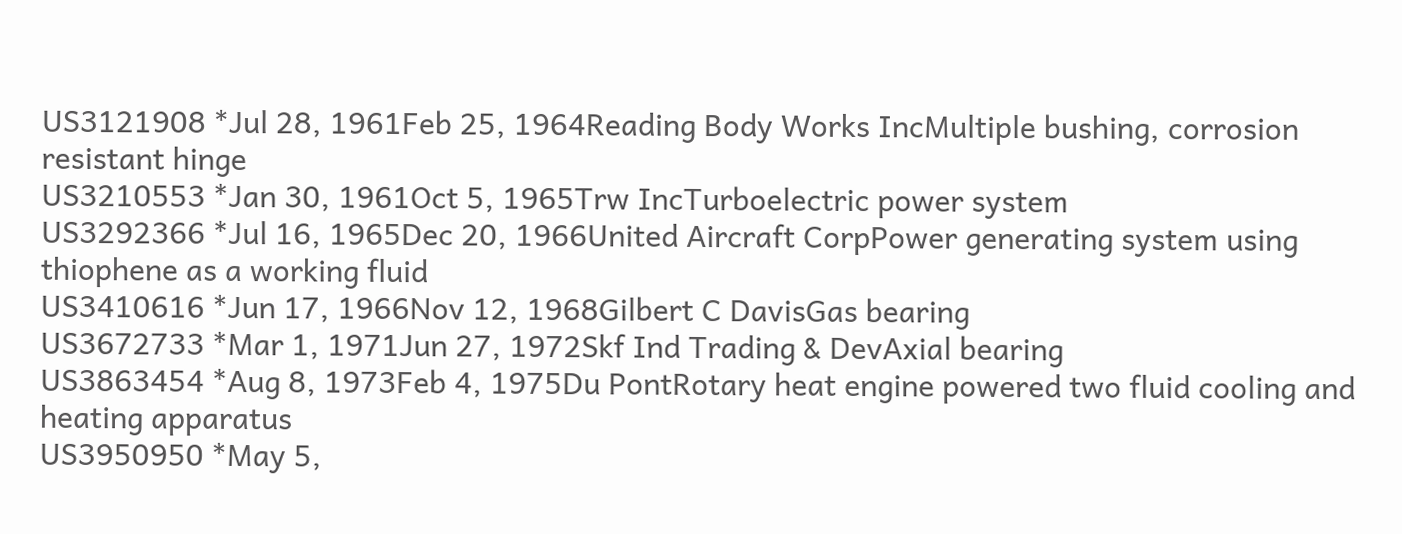US3121908 *Jul 28, 1961Feb 25, 1964Reading Body Works IncMultiple bushing, corrosion resistant hinge
US3210553 *Jan 30, 1961Oct 5, 1965Trw IncTurboelectric power system
US3292366 *Jul 16, 1965Dec 20, 1966United Aircraft CorpPower generating system using thiophene as a working fluid
US3410616 *Jun 17, 1966Nov 12, 1968Gilbert C DavisGas bearing
US3672733 *Mar 1, 1971Jun 27, 1972Skf Ind Trading & DevAxial bearing
US3863454 *Aug 8, 1973Feb 4, 1975Du PontRotary heat engine powered two fluid cooling and heating apparatus
US3950950 *May 5,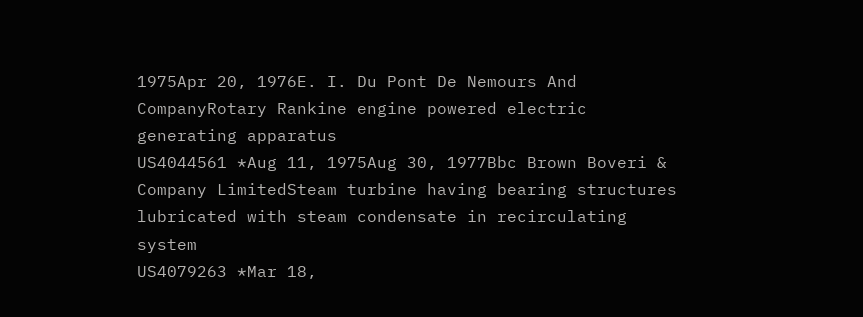1975Apr 20, 1976E. I. Du Pont De Nemours And CompanyRotary Rankine engine powered electric generating apparatus
US4044561 *Aug 11, 1975Aug 30, 1977Bbc Brown Boveri & Company LimitedSteam turbine having bearing structures lubricated with steam condensate in recirculating system
US4079263 *Mar 18,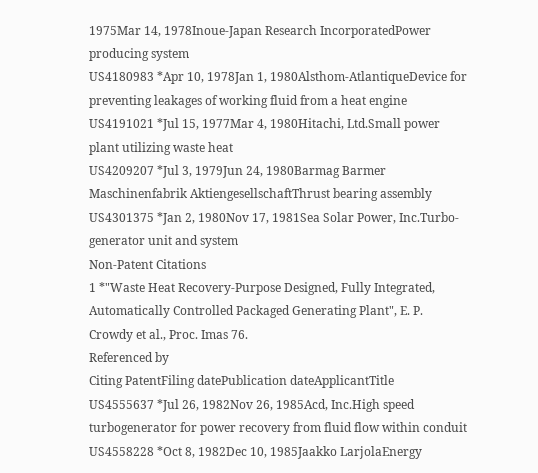1975Mar 14, 1978Inoue-Japan Research IncorporatedPower producing system
US4180983 *Apr 10, 1978Jan 1, 1980Alsthom-AtlantiqueDevice for preventing leakages of working fluid from a heat engine
US4191021 *Jul 15, 1977Mar 4, 1980Hitachi, Ltd.Small power plant utilizing waste heat
US4209207 *Jul 3, 1979Jun 24, 1980Barmag Barmer Maschinenfabrik AktiengesellschaftThrust bearing assembly
US4301375 *Jan 2, 1980Nov 17, 1981Sea Solar Power, Inc.Turbo-generator unit and system
Non-Patent Citations
1 *"Waste Heat Recovery-Purpose Designed, Fully Integrated, Automatically Controlled Packaged Generating Plant", E. P. Crowdy et al., Proc. Imas 76.
Referenced by
Citing PatentFiling datePublication dateApplicantTitle
US4555637 *Jul 26, 1982Nov 26, 1985Acd, Inc.High speed turbogenerator for power recovery from fluid flow within conduit
US4558228 *Oct 8, 1982Dec 10, 1985Jaakko LarjolaEnergy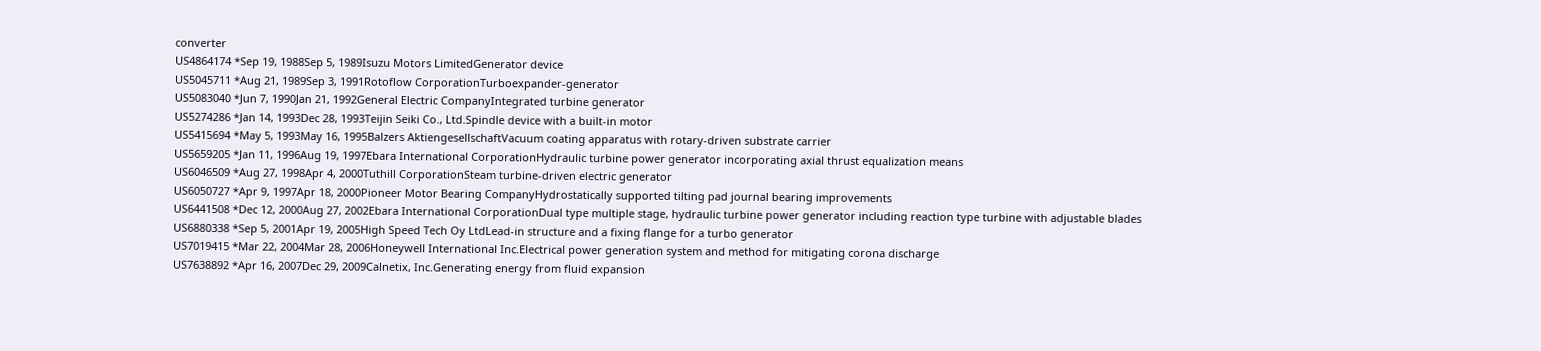converter
US4864174 *Sep 19, 1988Sep 5, 1989Isuzu Motors LimitedGenerator device
US5045711 *Aug 21, 1989Sep 3, 1991Rotoflow CorporationTurboexpander-generator
US5083040 *Jun 7, 1990Jan 21, 1992General Electric CompanyIntegrated turbine generator
US5274286 *Jan 14, 1993Dec 28, 1993Teijin Seiki Co., Ltd.Spindle device with a built-in motor
US5415694 *May 5, 1993May 16, 1995Balzers AktiengesellschaftVacuum coating apparatus with rotary-driven substrate carrier
US5659205 *Jan 11, 1996Aug 19, 1997Ebara International CorporationHydraulic turbine power generator incorporating axial thrust equalization means
US6046509 *Aug 27, 1998Apr 4, 2000Tuthill CorporationSteam turbine-driven electric generator
US6050727 *Apr 9, 1997Apr 18, 2000Pioneer Motor Bearing CompanyHydrostatically supported tilting pad journal bearing improvements
US6441508 *Dec 12, 2000Aug 27, 2002Ebara International CorporationDual type multiple stage, hydraulic turbine power generator including reaction type turbine with adjustable blades
US6880338 *Sep 5, 2001Apr 19, 2005High Speed Tech Oy LtdLead-in structure and a fixing flange for a turbo generator
US7019415 *Mar 22, 2004Mar 28, 2006Honeywell International Inc.Electrical power generation system and method for mitigating corona discharge
US7638892 *Apr 16, 2007Dec 29, 2009Calnetix, Inc.Generating energy from fluid expansion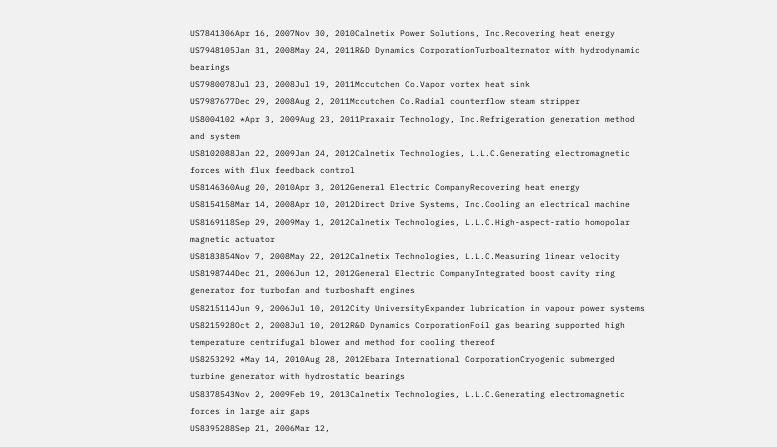US7841306Apr 16, 2007Nov 30, 2010Calnetix Power Solutions, Inc.Recovering heat energy
US7948105Jan 31, 2008May 24, 2011R&D Dynamics CorporationTurboalternator with hydrodynamic bearings
US7980078Jul 23, 2008Jul 19, 2011Mccutchen Co.Vapor vortex heat sink
US7987677Dec 29, 2008Aug 2, 2011Mccutchen Co.Radial counterflow steam stripper
US8004102 *Apr 3, 2009Aug 23, 2011Praxair Technology, Inc.Refrigeration generation method and system
US8102088Jan 22, 2009Jan 24, 2012Calnetix Technologies, L.L.C.Generating electromagnetic forces with flux feedback control
US8146360Aug 20, 2010Apr 3, 2012General Electric CompanyRecovering heat energy
US8154158Mar 14, 2008Apr 10, 2012Direct Drive Systems, Inc.Cooling an electrical machine
US8169118Sep 29, 2009May 1, 2012Calnetix Technologies, L.L.C.High-aspect-ratio homopolar magnetic actuator
US8183854Nov 7, 2008May 22, 2012Calnetix Technologies, L.L.C.Measuring linear velocity
US8198744Dec 21, 2006Jun 12, 2012General Electric CompanyIntegrated boost cavity ring generator for turbofan and turboshaft engines
US8215114Jun 9, 2006Jul 10, 2012City UniversityExpander lubrication in vapour power systems
US8215928Oct 2, 2008Jul 10, 2012R&D Dynamics CorporationFoil gas bearing supported high temperature centrifugal blower and method for cooling thereof
US8253292 *May 14, 2010Aug 28, 2012Ebara International CorporationCryogenic submerged turbine generator with hydrostatic bearings
US8378543Nov 2, 2009Feb 19, 2013Calnetix Technologies, L.L.C.Generating electromagnetic forces in large air gaps
US8395288Sep 21, 2006Mar 12,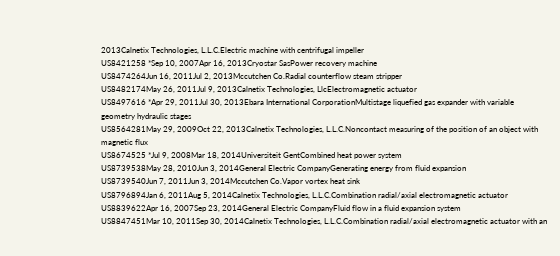2013Calnetix Technologies, L.L.C.Electric machine with centrifugal impeller
US8421258 *Sep 10, 2007Apr 16, 2013Cryostar SasPower recovery machine
US8474264Jun 16, 2011Jul 2, 2013Mccutchen Co.Radial counterflow steam stripper
US8482174May 26, 2011Jul 9, 2013Calnetix Technologies, LlcElectromagnetic actuator
US8497616 *Apr 29, 2011Jul 30, 2013Ebara International CorporationMultistage liquefied gas expander with variable geometry hydraulic stages
US8564281May 29, 2009Oct 22, 2013Calnetix Technologies, L.L.C.Noncontact measuring of the position of an object with magnetic flux
US8674525 *Jul 9, 2008Mar 18, 2014Universiteit GentCombined heat power system
US8739538May 28, 2010Jun 3, 2014General Electric CompanyGenerating energy from fluid expansion
US8739540Jun 7, 2011Jun 3, 2014Mccutchen Co.Vapor vortex heat sink
US8796894Jan 6, 2011Aug 5, 2014Calnetix Technologies, L.L.C.Combination radial/axial electromagnetic actuator
US8839622Apr 16, 2007Sep 23, 2014General Electric CompanyFluid flow in a fluid expansion system
US8847451Mar 10, 2011Sep 30, 2014Calnetix Technologies, L.L.C.Combination radial/axial electromagnetic actuator with an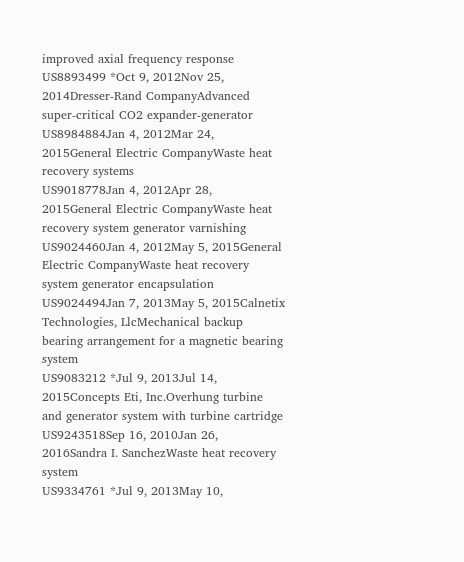improved axial frequency response
US8893499 *Oct 9, 2012Nov 25, 2014Dresser-Rand CompanyAdvanced super-critical CO2 expander-generator
US8984884Jan 4, 2012Mar 24, 2015General Electric CompanyWaste heat recovery systems
US9018778Jan 4, 2012Apr 28, 2015General Electric CompanyWaste heat recovery system generator varnishing
US9024460Jan 4, 2012May 5, 2015General Electric CompanyWaste heat recovery system generator encapsulation
US9024494Jan 7, 2013May 5, 2015Calnetix Technologies, LlcMechanical backup bearing arrangement for a magnetic bearing system
US9083212 *Jul 9, 2013Jul 14, 2015Concepts Eti, Inc.Overhung turbine and generator system with turbine cartridge
US9243518Sep 16, 2010Jan 26, 2016Sandra I. SanchezWaste heat recovery system
US9334761 *Jul 9, 2013May 10,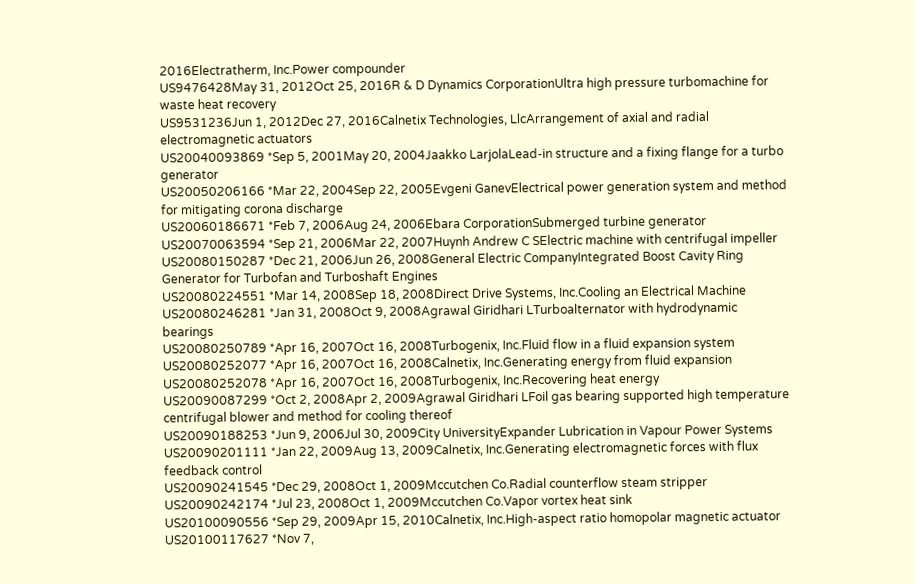2016Electratherm, Inc.Power compounder
US9476428May 31, 2012Oct 25, 2016R & D Dynamics CorporationUltra high pressure turbomachine for waste heat recovery
US9531236Jun 1, 2012Dec 27, 2016Calnetix Technologies, LlcArrangement of axial and radial electromagnetic actuators
US20040093869 *Sep 5, 2001May 20, 2004Jaakko LarjolaLead-in structure and a fixing flange for a turbo generator
US20050206166 *Mar 22, 2004Sep 22, 2005Evgeni GanevElectrical power generation system and method for mitigating corona discharge
US20060186671 *Feb 7, 2006Aug 24, 2006Ebara CorporationSubmerged turbine generator
US20070063594 *Sep 21, 2006Mar 22, 2007Huynh Andrew C SElectric machine with centrifugal impeller
US20080150287 *Dec 21, 2006Jun 26, 2008General Electric CompanyIntegrated Boost Cavity Ring Generator for Turbofan and Turboshaft Engines
US20080224551 *Mar 14, 2008Sep 18, 2008Direct Drive Systems, Inc.Cooling an Electrical Machine
US20080246281 *Jan 31, 2008Oct 9, 2008Agrawal Giridhari LTurboalternator with hydrodynamic bearings
US20080250789 *Apr 16, 2007Oct 16, 2008Turbogenix, Inc.Fluid flow in a fluid expansion system
US20080252077 *Apr 16, 2007Oct 16, 2008Calnetix, Inc.Generating energy from fluid expansion
US20080252078 *Apr 16, 2007Oct 16, 2008Turbogenix, Inc.Recovering heat energy
US20090087299 *Oct 2, 2008Apr 2, 2009Agrawal Giridhari LFoil gas bearing supported high temperature centrifugal blower and method for cooling thereof
US20090188253 *Jun 9, 2006Jul 30, 2009City UniversityExpander Lubrication in Vapour Power Systems
US20090201111 *Jan 22, 2009Aug 13, 2009Calnetix, Inc.Generating electromagnetic forces with flux feedback control
US20090241545 *Dec 29, 2008Oct 1, 2009Mccutchen Co.Radial counterflow steam stripper
US20090242174 *Jul 23, 2008Oct 1, 2009Mccutchen Co.Vapor vortex heat sink
US20100090556 *Sep 29, 2009Apr 15, 2010Calnetix, Inc.High-aspect ratio homopolar magnetic actuator
US20100117627 *Nov 7,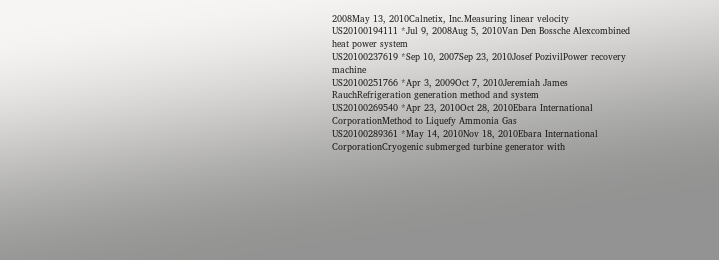2008May 13, 2010Calnetix, Inc.Measuring linear velocity
US20100194111 *Jul 9, 2008Aug 5, 2010Van Den Bossche Alexcombined heat power system
US20100237619 *Sep 10, 2007Sep 23, 2010Josef PozivilPower recovery machine
US20100251766 *Apr 3, 2009Oct 7, 2010Jeremiah James RauchRefrigeration generation method and system
US20100269540 *Apr 23, 2010Oct 28, 2010Ebara International CorporationMethod to Liquefy Ammonia Gas
US20100289361 *May 14, 2010Nov 18, 2010Ebara International CorporationCryogenic submerged turbine generator with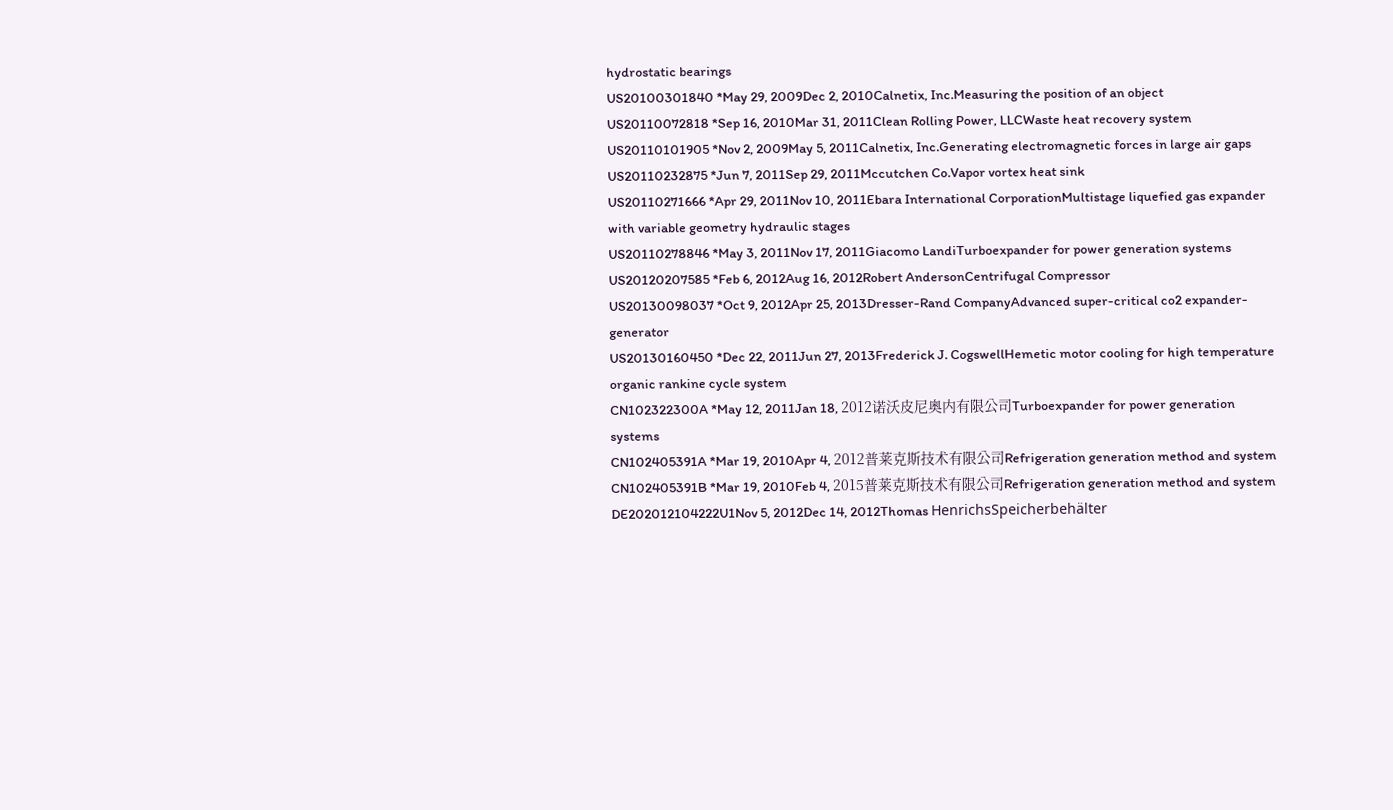hydrostatic bearings
US20100301840 *May 29, 2009Dec 2, 2010Calnetix, Inc.Measuring the position of an object
US20110072818 *Sep 16, 2010Mar 31, 2011Clean Rolling Power, LLCWaste heat recovery system
US20110101905 *Nov 2, 2009May 5, 2011Calnetix, Inc.Generating electromagnetic forces in large air gaps
US20110232875 *Jun 7, 2011Sep 29, 2011Mccutchen Co.Vapor vortex heat sink
US20110271666 *Apr 29, 2011Nov 10, 2011Ebara International CorporationMultistage liquefied gas expander with variable geometry hydraulic stages
US20110278846 *May 3, 2011Nov 17, 2011Giacomo LandiTurboexpander for power generation systems
US20120207585 *Feb 6, 2012Aug 16, 2012Robert AndersonCentrifugal Compressor
US20130098037 *Oct 9, 2012Apr 25, 2013Dresser-Rand CompanyAdvanced super-critical co2 expander-generator
US20130160450 *Dec 22, 2011Jun 27, 2013Frederick J. CogswellHemetic motor cooling for high temperature organic rankine cycle system
CN102322300A *May 12, 2011Jan 18, 2012诺沃皮尼奥内有限公司Turboexpander for power generation systems
CN102405391A *Mar 19, 2010Apr 4, 2012普莱克斯技术有限公司Refrigeration generation method and system
CN102405391B *Mar 19, 2010Feb 4, 2015普莱克斯技术有限公司Refrigeration generation method and system
DE202012104222U1Nov 5, 2012Dec 14, 2012Thomas HenrichsSpeicherbehälter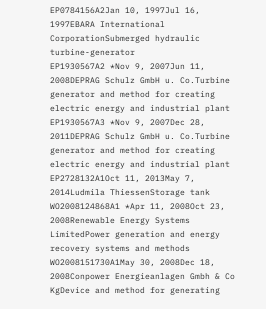EP0784156A2Jan 10, 1997Jul 16, 1997EBARA International CorporationSubmerged hydraulic turbine-generator
EP1930567A2 *Nov 9, 2007Jun 11, 2008DEPRAG Schulz GmbH u. Co.Turbine generator and method for creating electric energy and industrial plant
EP1930567A3 *Nov 9, 2007Dec 28, 2011DEPRAG Schulz GmbH u. Co.Turbine generator and method for creating electric energy and industrial plant
EP2728132A1Oct 11, 2013May 7, 2014Ludmila ThiessenStorage tank
WO2008124868A1 *Apr 11, 2008Oct 23, 2008Renewable Energy Systems LimitedPower generation and energy recovery systems and methods
WO2008151730A1May 30, 2008Dec 18, 2008Conpower Energieanlagen Gmbh & Co KgDevice and method for generating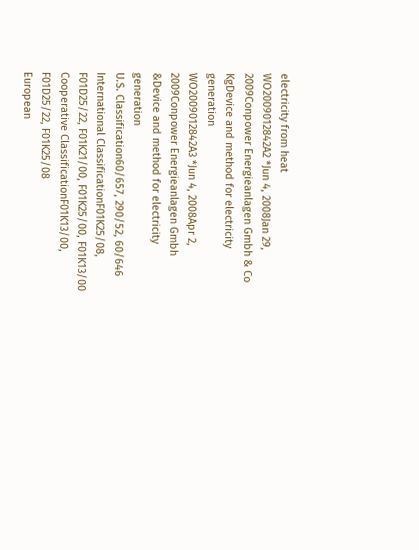electricity from heat
WO2009012842A2 *Jun 4, 2008Jan 29, 2009Conpower Energieanlagen Gmbh & Co KgDevice and method for electricity generation
WO2009012842A3 *Jun 4, 2008Apr 2, 2009Conpower Energieanlagen Gmbh &Device and method for electricity generation
U.S. Classification60/657, 290/52, 60/646
International ClassificationF01K25/08, F01D25/22, F01K21/00, F01K25/00, F01K13/00
Cooperative ClassificationF01K13/00, F01D25/22, F01K25/08
European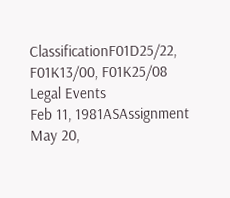ClassificationF01D25/22, F01K13/00, F01K25/08
Legal Events
Feb 11, 1981ASAssignment
May 20,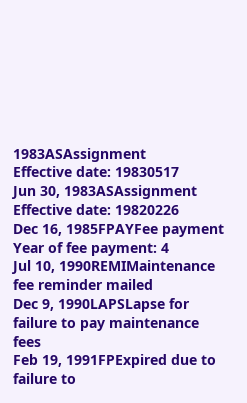1983ASAssignment
Effective date: 19830517
Jun 30, 1983ASAssignment
Effective date: 19820226
Dec 16, 1985FPAYFee payment
Year of fee payment: 4
Jul 10, 1990REMIMaintenance fee reminder mailed
Dec 9, 1990LAPSLapse for failure to pay maintenance fees
Feb 19, 1991FPExpired due to failure to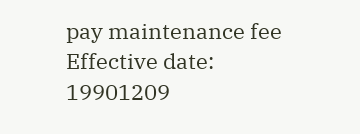pay maintenance fee
Effective date: 19901209